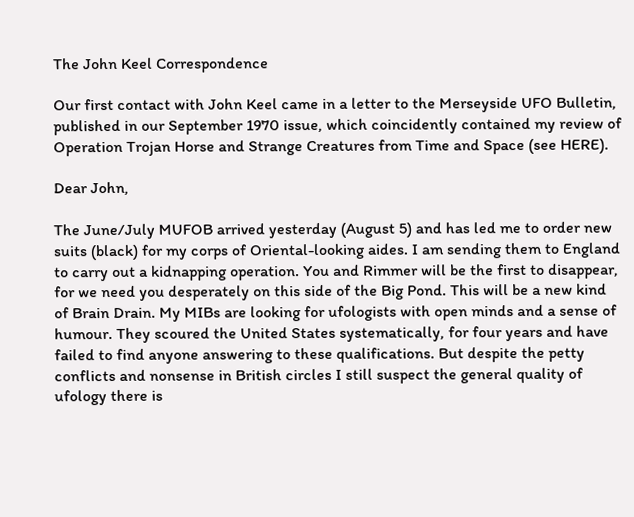The John Keel Correspondence

Our first contact with John Keel came in a letter to the Merseyside UFO Bulletin, published in our September 1970 issue, which coincidently contained my review of Operation Trojan Horse and Strange Creatures from Time and Space (see HERE).

Dear John,

The June/July MUFOB arrived yesterday (August 5) and has led me to order new suits (black) for my corps of Oriental-looking aides. I am sending them to England to carry out a kidnapping operation. You and Rimmer will be the first to disappear, for we need you desperately on this side of the Big Pond. This will be a new kind of Brain Drain. My MIBs are looking for ufologists with open minds and a sense of humour. They scoured the United States systematically, for four years and have failed to find anyone answering to these qualifications. But despite the petty conflicts and nonsense in British circles I still suspect the general quality of ufology there is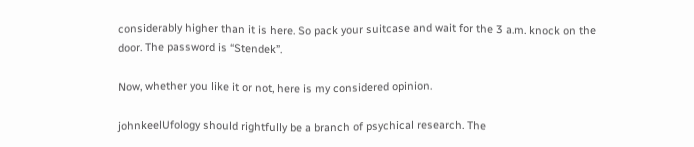considerably higher than it is here. So pack your suitcase and wait for the 3 a.m. knock on the door. The password is “Stendek”.

Now, whether you like it or not, here is my considered opinion.

johnkeelUfology should rightfully be a branch of psychical research. The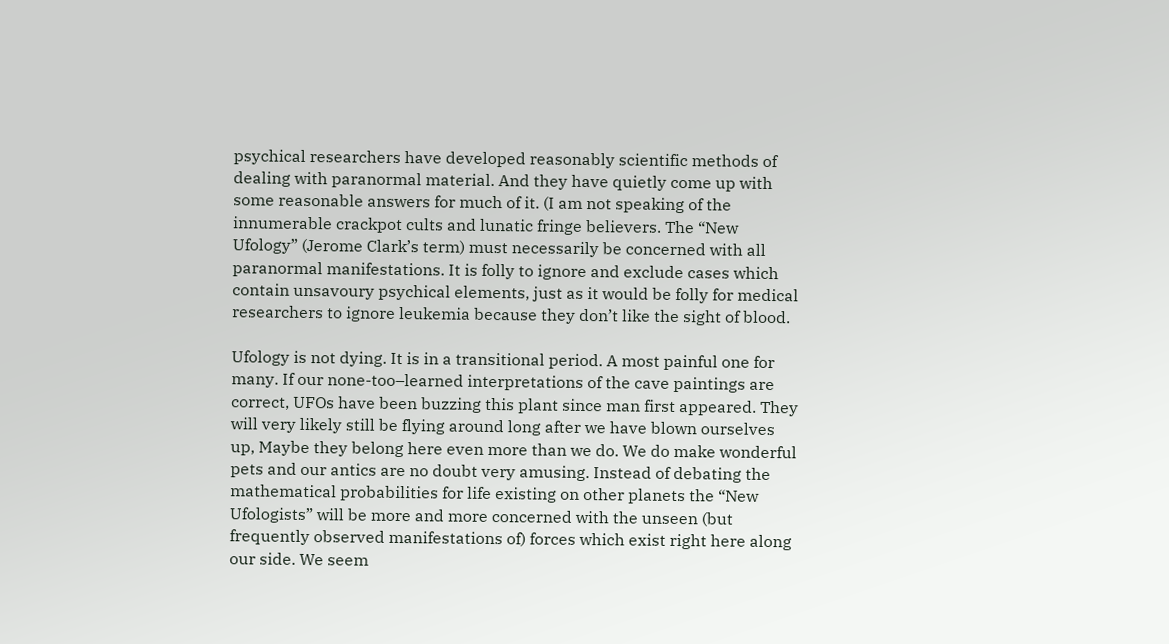psychical researchers have developed reasonably scientific methods of dealing with paranormal material. And they have quietly come up with some reasonable answers for much of it. (I am not speaking of the innumerable crackpot cults and lunatic fringe believers. The “New Ufology” (Jerome Clark’s term) must necessarily be concerned with all paranormal manifestations. It is folly to ignore and exclude cases which contain unsavoury psychical elements, just as it would be folly for medical researchers to ignore leukemia because they don’t like the sight of blood.

Ufology is not dying. It is in a transitional period. A most painful one for many. If our none-too–learned interpretations of the cave paintings are correct, UFOs have been buzzing this plant since man first appeared. They will very likely still be flying around long after we have blown ourselves up, Maybe they belong here even more than we do. We do make wonderful pets and our antics are no doubt very amusing. Instead of debating the mathematical probabilities for life existing on other planets the “New Ufologists” will be more and more concerned with the unseen (but frequently observed manifestations of) forces which exist right here along our side. We seem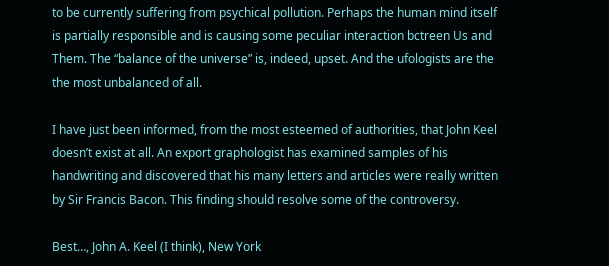to be currently suffering from psychical pollution. Perhaps the human mind itself is partially responsible and is causing some peculiar interaction bctreen Us and Them. The “balance of the universe” is, indeed, upset. And the ufologists are the the most unbalanced of all.

I have just been informed, from the most esteemed of authorities, that John Keel doesn’t exist at all. An export graphologist has examined samples of his handwriting and discovered that his many letters and articles were really written by Sir Francis Bacon. This finding should resolve some of the controversy.

Best…, John A. Keel (I think), New York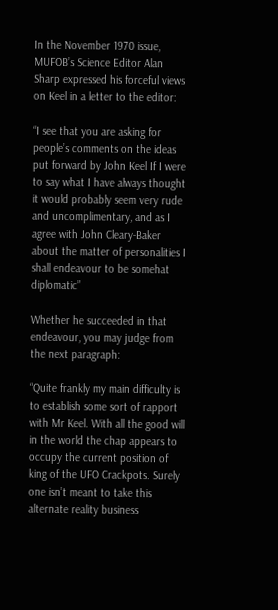In the November 1970 issue, MUFOB’s Science Editor Alan Sharp expressed his forceful views on Keel in a letter to the editor:

“I see that you are asking for people’s comments on the ideas put forward by John Keel If I were to say what I have always thought it would probably seem very rude and uncomplimentary, and as I agree with John Cleary-Baker about the matter of personalities I shall endeavour to be somehat diplomatic”

Whether he succeeded in that endeavour, you may judge from the next paragraph:

“Quite frankly my main difficulty is to establish some sort of rapport with Mr Keel. With all the good will in the world the chap appears to occupy the current position of king of the UFO Crackpots. Surely one isn’t meant to take this alternate reality business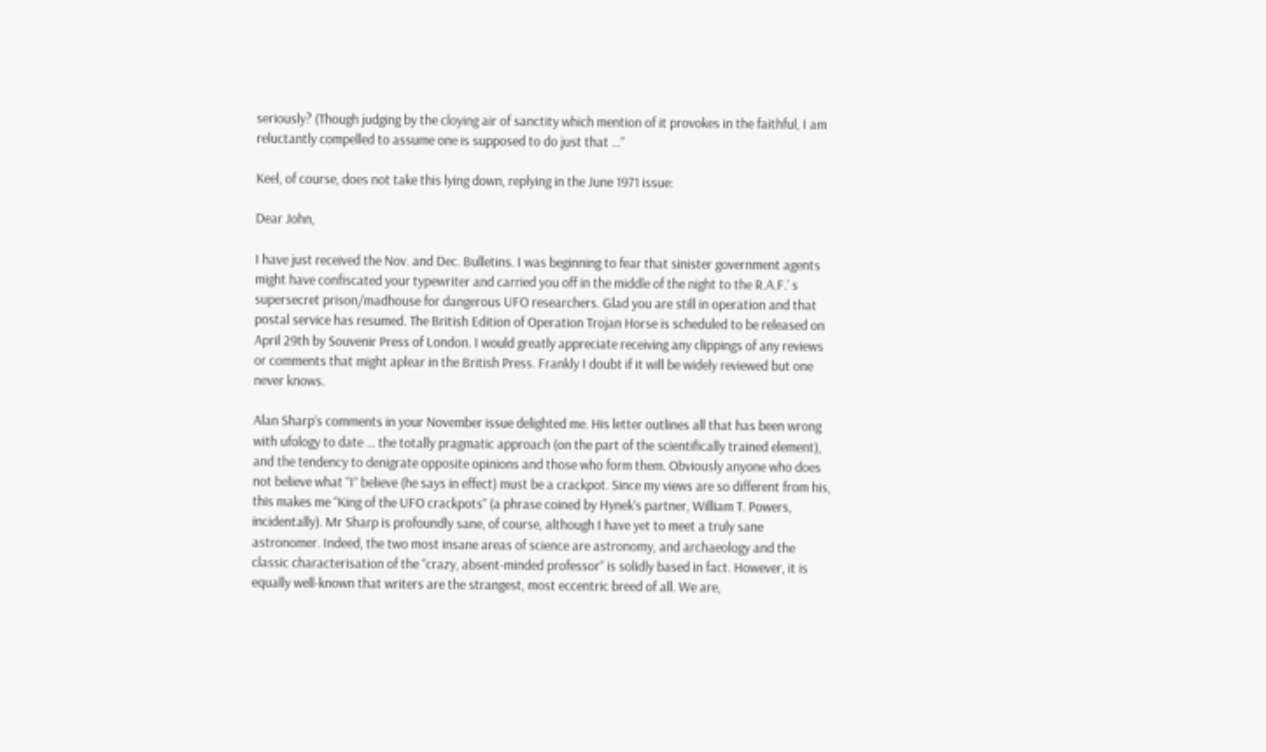seriously? (Though judging by the cloying air of sanctity which mention of it provokes in the faithful, I am reluctantly compelled to assume one is supposed to do just that …”

Keel, of course, does not take this lying down, replying in the June 1971 issue:

Dear John,

I have just received the Nov. and Dec. Bulletins. I was beginning to fear that sinister government agents might have confiscated your typewriter and carried you off in the middle of the night to the R.A.F.’ s supersecret prison/madhouse for dangerous UFO researchers. Glad you are still in operation and that postal service has resumed. The British Edition of Operation Trojan Horse is scheduled to be released on April 29th by Souvenir Press of London. I would greatly appreciate receiving any clippings of any reviews or comments that might aplear in the British Press. Frankly I doubt if it will be widely reviewed but one never knows.

Alan Sharp’s comments in your November issue delighted me. His letter outlines all that has been wrong with ufology to date … the totally pragmatic approach (on the part of the scientifically trained element), and the tendency to denigrate opposite opinions and those who form them. Obviously anyone who does not believe what “I” believe (he says in effect) must be a crackpot. Since my views are so different from his, this makes me “King of the UFO crackpots” (a phrase coined by Hynek’s partner, William T. Powers, incidentally). Mr Sharp is profoundly sane, of course, although I have yet to meet a truly sane astronomer. Indeed, the two most insane areas of science are astronomy, and archaeology and the classic characterisation of the “crazy, absent-minded professor” is solidly based in fact. However, it is equally well-known that writers are the strangest, most eccentric breed of all. We are,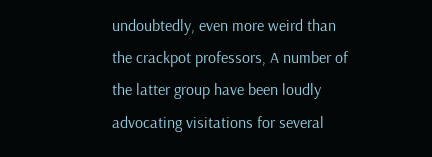undoubtedly, even more weird than the crackpot professors, A number of the latter group have been loudly advocating visitations for several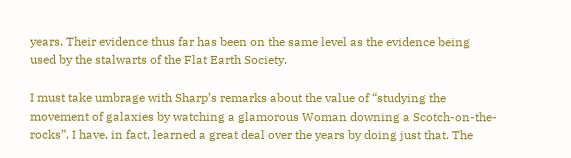years. Their evidence thus far has been on the same level as the evidence being used by the stalwarts of the Flat Earth Society.

I must take umbrage with Sharp’s remarks about the value of “studying the movement of galaxies by watching a glamorous Woman downing a Scotch-on-the-rocks”. I have, in fact, learned a great deal over the years by doing just that. The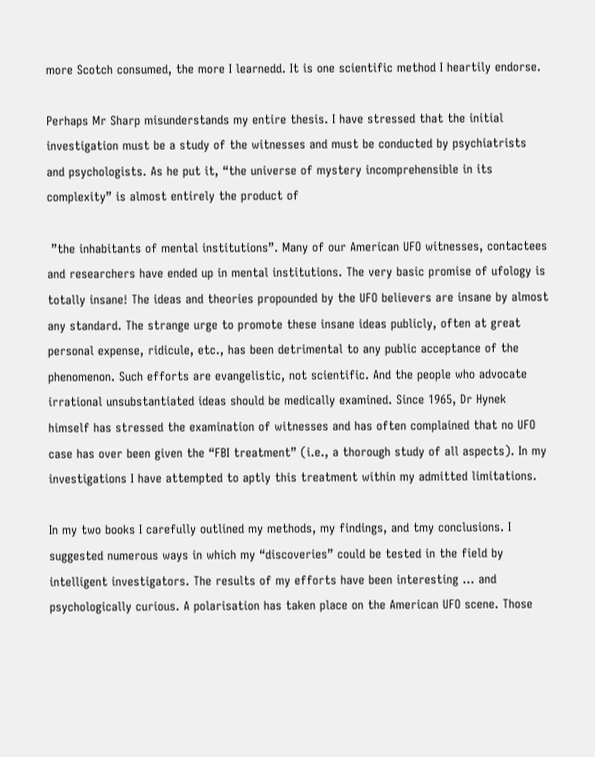more Scotch consumed, the more I learnedd. It is one scientific method I heartily endorse.

Perhaps Mr Sharp misunderstands my entire thesis. I have stressed that the initial investigation must be a study of the witnesses and must be conducted by psychiatrists and psychologists. As he put it, “the universe of mystery incomprehensible in its complexity” is almost entirely the product of

 ”the inhabitants of mental institutions”. Many of our American UFO witnesses, contactees and researchers have ended up in mental institutions. The very basic promise of ufology is totally insane! The ideas and theories propounded by the UFO believers are insane by almost any standard. The strange urge to promote these insane ideas publicly, often at great personal expense, ridicule, etc., has been detrimental to any public acceptance of the phenomenon. Such efforts are evangelistic, not scientific. And the people who advocate irrational unsubstantiated ideas should be medically examined. Since 1965, Dr Hynek himself has stressed the examination of witnesses and has often complained that no UFO case has over been given the “FBI treatment” (i.e., a thorough study of all aspects). In my investigations I have attempted to aptly this treatment within my admitted limitations.

In my two books I carefully outlined my methods, my findings, and tmy conclusions. I suggested numerous ways in which my “discoveries” could be tested in the field by intelligent investigators. The results of my efforts have been interesting … and psychologically curious. A polarisation has taken place on the American UFO scene. Those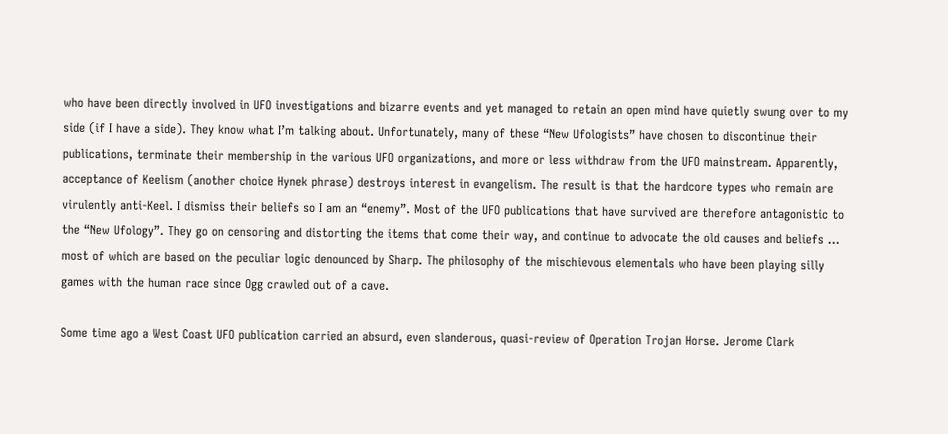who have been directly involved in UFO investigations and bizarre events and yet managed to retain an open mind have quietly swung over to my side (if I have a side). They know what I’m talking about. Unfortunately, many of these “New Ufologists” have chosen to discontinue their publications, terminate their membership in the various UFO organizations, and more or less withdraw from the UFO mainstream. Apparently, acceptance of Keelism (another choice Hynek phrase) destroys interest in evangelism. The result is that the hardcore types who remain are virulently anti-Keel. I dismiss their beliefs so I am an “enemy”. Most of the UFO publications that have survived are therefore antagonistic to the “New Ufology”. They go on censoring and distorting the items that come their way, and continue to advocate the old causes and beliefs … most of which are based on the peculiar logic denounced by Sharp. The philosophy of the mischievous elementals who have been playing silly games with the human race since Ogg crawled out of a cave.

Some time ago a West Coast UFO publication carried an absurd, even slanderous, quasi-review of Operation Trojan Horse. Jerome Clark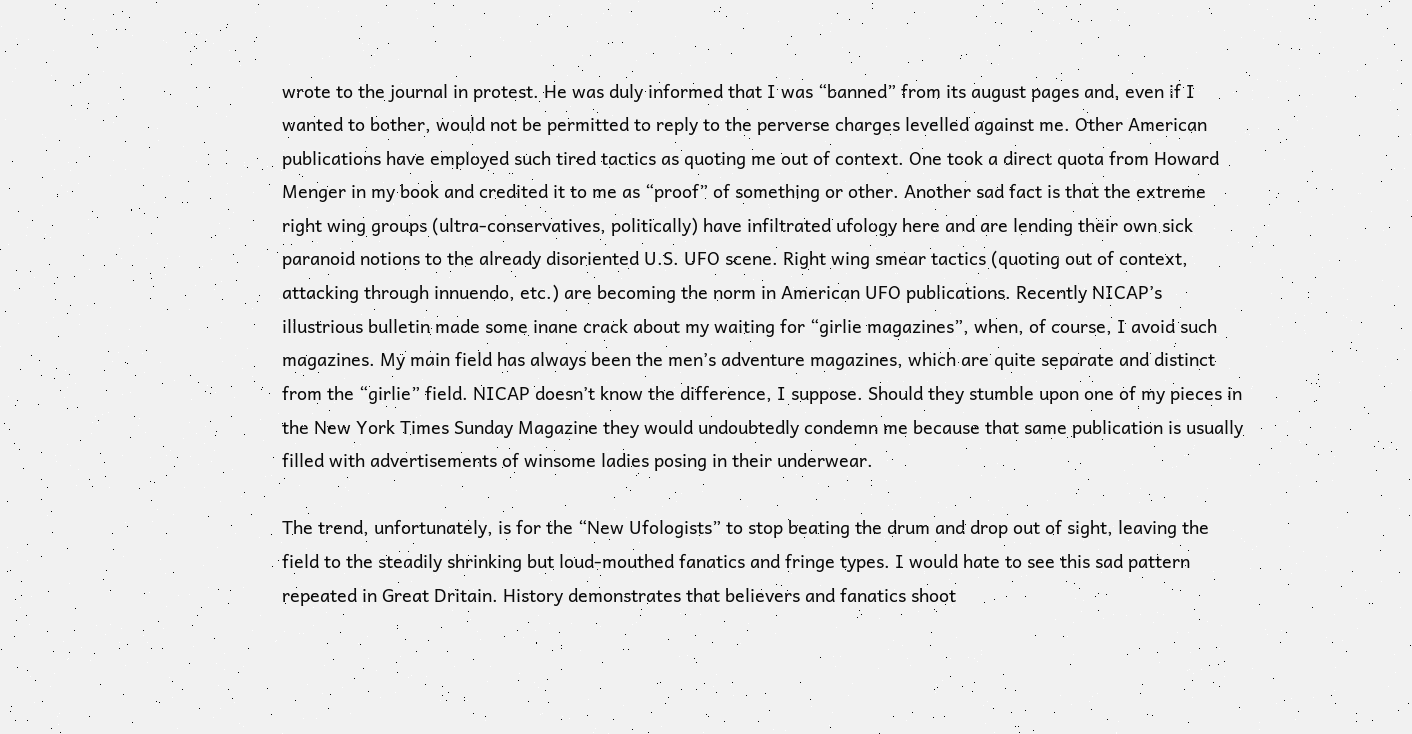wrote to the journal in protest. He was duly informed that I was “banned” from its august pages and, even if I wanted to bother, would not be permitted to reply to the perverse charges levelled against me. Other American publications have employed such tired tactics as quoting me out of context. One took a direct quota from Howard Menger in my book and credited it to me as “proof” of something or other. Another sad fact is that the extreme right wing groups (ultra-conservatives, politically) have infiltrated ufology here and are lending their own sick paranoid notions to the already disoriented U.S. UFO scene. Right wing smear tactics (quoting out of context, attacking through innuendo, etc.) are becoming the norm in American UFO publications. Recently NICAP’s illustrious bulletin made some inane crack about my waiting for “girlie magazines”, when, of course, I avoid such magazines. My main field has always been the men’s adventure magazines, which are quite separate and distinct from the “girlie” field. NICAP doesn’t know the difference, I suppose. Should they stumble upon one of my pieces in the New York Times Sunday Magazine they would undoubtedly condemn me because that same publication is usually filled with advertisements of winsome ladies posing in their underwear.

The trend, unfortunately, is for the “New Ufologists” to stop beating the drum and drop out of sight, leaving the field to the steadily shrinking but loud-mouthed fanatics and fringe types. I would hate to see this sad pattern repeated in Great Dritain. History demonstrates that believers and fanatics shoot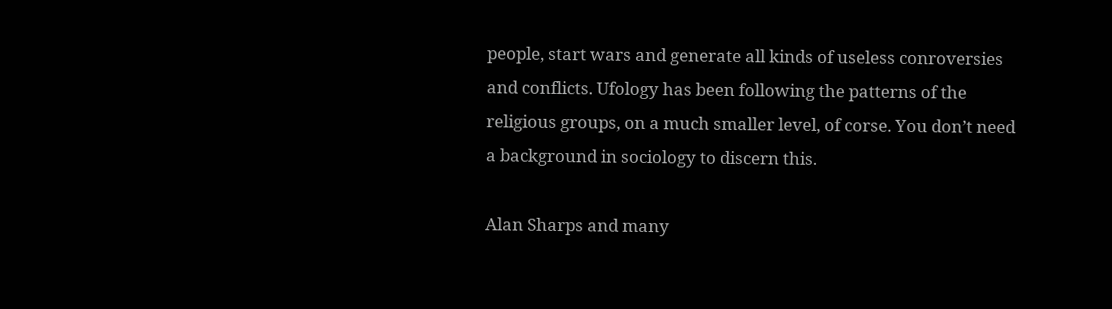people, start wars and generate all kinds of useless conroversies and conflicts. Ufology has been following the patterns of the religious groups, on a much smaller level, of corse. You don’t need a background in sociology to discern this.

Alan Sharps and many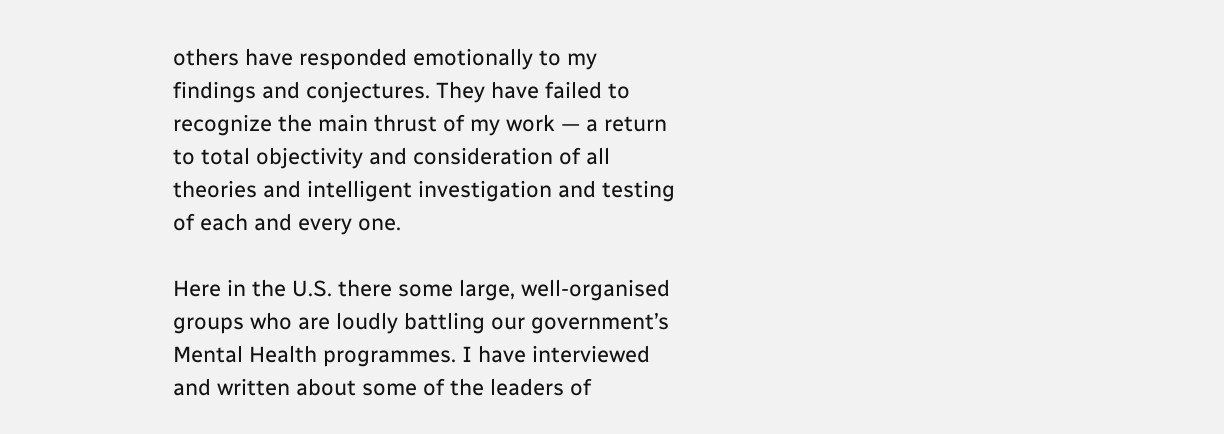others have responded emotionally to my findings and conjectures. They have failed to recognize the main thrust of my work — a return to total objectivity and consideration of all theories and intelligent investigation and testing of each and every one.

Here in the U.S. there some large, well-organised groups who are loudly battling our government’s Mental Health programmes. I have interviewed and written about some of the leaders of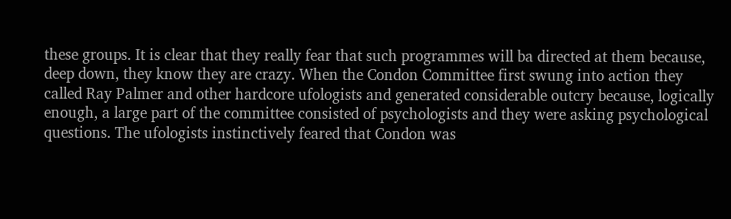these groups. It is clear that they really fear that such programmes will ba directed at them because, deep down, they know they are crazy. When the Condon Committee first swung into action they called Ray Palmer and other hardcore ufologists and generated considerable outcry because, logically enough, a large part of the committee consisted of psychologists and they were asking psychological questions. The ufologists instinctively feared that Condon was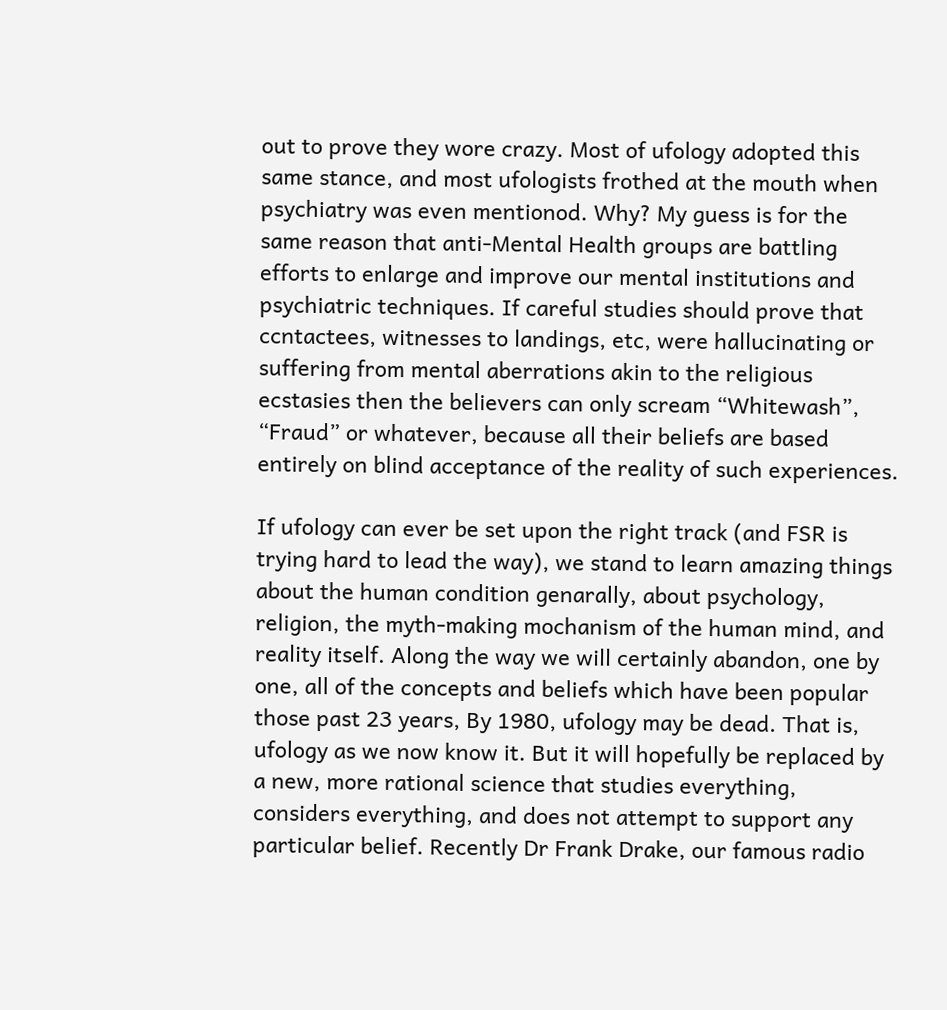out to prove they wore crazy. Most of ufology adopted this same stance, and most ufologists frothed at the mouth when psychiatry was even mentionod. Why? My guess is for the same reason that anti-Mental Health groups are battling efforts to enlarge and improve our mental institutions and psychiatric techniques. If careful studies should prove that ccntactees, witnesses to landings, etc, were hallucinating or suffering from mental aberrations akin to the religious ecstasies then the believers can only scream “Whitewash”, “Fraud” or whatever, because all their beliefs are based entirely on blind acceptance of the reality of such experiences.

If ufology can ever be set upon the right track (and FSR is trying hard to lead the way), we stand to learn amazing things about the human condition genarally, about psychology, religion, the myth-making mochanism of the human mind, and reality itself. Along the way we will certainly abandon, one by one, all of the concepts and beliefs which have been popular those past 23 years, By 1980, ufology may be dead. That is, ufology as we now know it. But it will hopefully be replaced by a new, more rational science that studies everything, considers everything, and does not attempt to support any particular belief. Recently Dr Frank Drake, our famous radio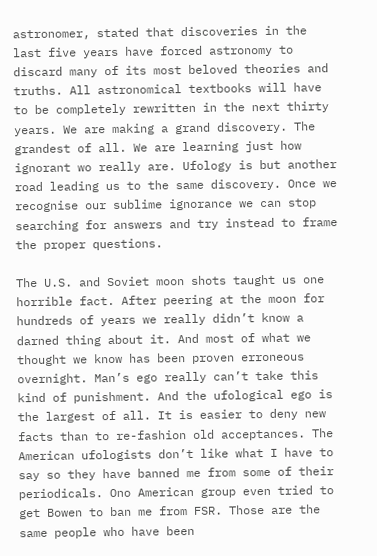astronomer, stated that discoveries in the last five years have forced astronomy to discard many of its most beloved theories and truths. All astronomical textbooks will have to be completely rewritten in the next thirty years. We are making a grand discovery. The grandest of all. We are learning just how ignorant wo really are. Ufology is but another road leading us to the same discovery. Once we recognise our sublime ignorance we can stop searching for answers and try instead to frame the proper questions.

The U.S. and Soviet moon shots taught us one horrible fact. After peering at the moon for hundreds of years we really didn’t know a darned thing about it. And most of what we thought we know has been proven erroneous overnight. Man’s ego really can’t take this kind of punishment. And the ufological ego is the largest of all. It is easier to deny new facts than to re-fashion old acceptances. The American ufologists don’t like what I have to say so they have banned me from some of their periodicals. Ono American group even tried to get Bowen to ban me from FSR. Those are the same people who have been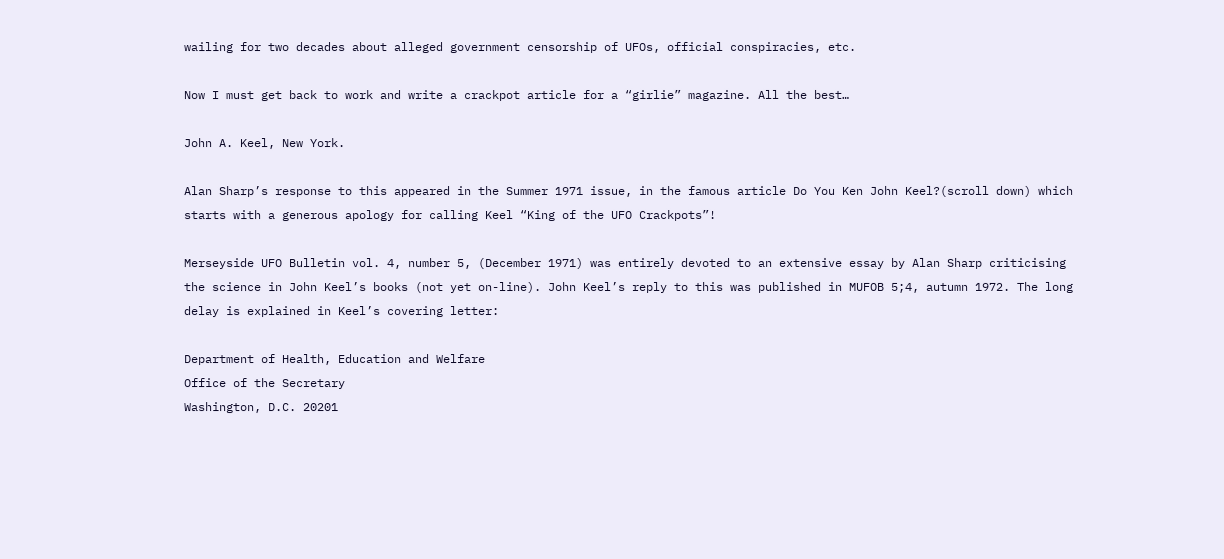wailing for two decades about alleged government censorship of UFOs, official conspiracies, etc.

Now I must get back to work and write a crackpot article for a “girlie” magazine. All the best…

John A. Keel, New York.

Alan Sharp’s response to this appeared in the Summer 1971 issue, in the famous article Do You Ken John Keel?(scroll down) which starts with a generous apology for calling Keel “King of the UFO Crackpots”!

Merseyside UFO Bulletin vol. 4, number 5, (December 1971) was entirely devoted to an extensive essay by Alan Sharp criticising the science in John Keel’s books (not yet on-line). John Keel’s reply to this was published in MUFOB 5;4, autumn 1972. The long delay is explained in Keel’s covering letter:

Department of Health, Education and Welfare
Office of the Secretary
Washington, D.C. 20201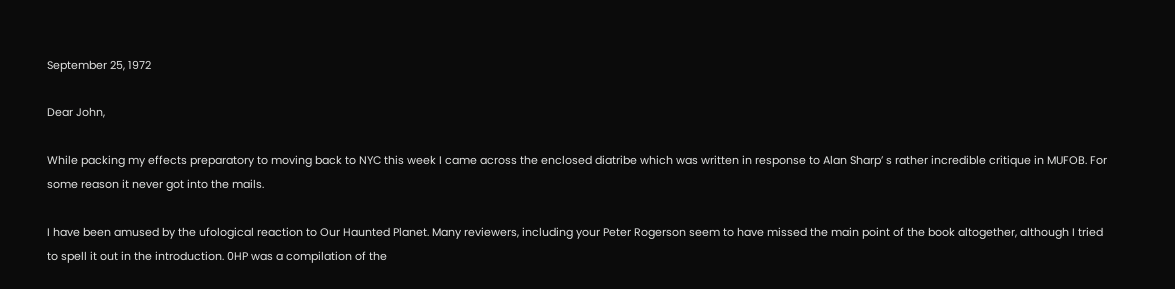September 25, 1972

Dear John,

While packing my effects preparatory to moving back to NYC this week I came across the enclosed diatribe which was written in response to Alan Sharp’ s rather incredible critique in MUFOB. For some reason it never got into the mails.

I have been amused by the ufological reaction to Our Haunted Planet. Many reviewers, including your Peter Rogerson seem to have missed the main point of the book altogether, although I tried to spell it out in the introduction. 0HP was a compilation of the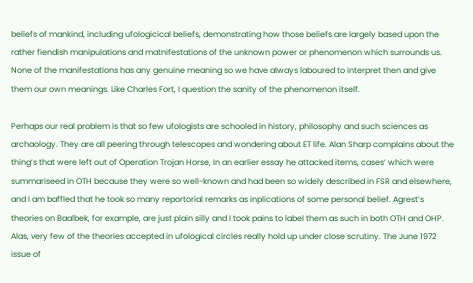beliefs of mankind, including ufologicical beliefs, demonstrating how those beliefs are largely based upon the rather fiendish manipulations and matnifestations of the unknown power or phenomenon which surrounds us. None of the manifestations has any genuine meaning so we have always laboured to interpret then and give them our own meanings. Like Charles Fort, I question the sanity of the phenomenon itself.

Perhaps our real problem is that so few ufologists are schooled in history, philosophy and such sciences as archaology. They are all peering through telescopes and wondering about ET life. Alan Sharp complains about the thing’s that were left out of Operation Trojan Horse, In an earlier essay he attacked items, cases’ which were summariseed in OTH because they were so well-known and had been so widely described in FSR and elsewhere, and I am baffled that he took so many reportorial remarks as inplications of some personal belief. Agrest’s theories on Baalbek, for example, are just plain silly and I took pains to label them as such in both OTH and OHP. Alas, very few of the theories accepted in ufological circles really hold up under close scrutiny. The June 1972 issue of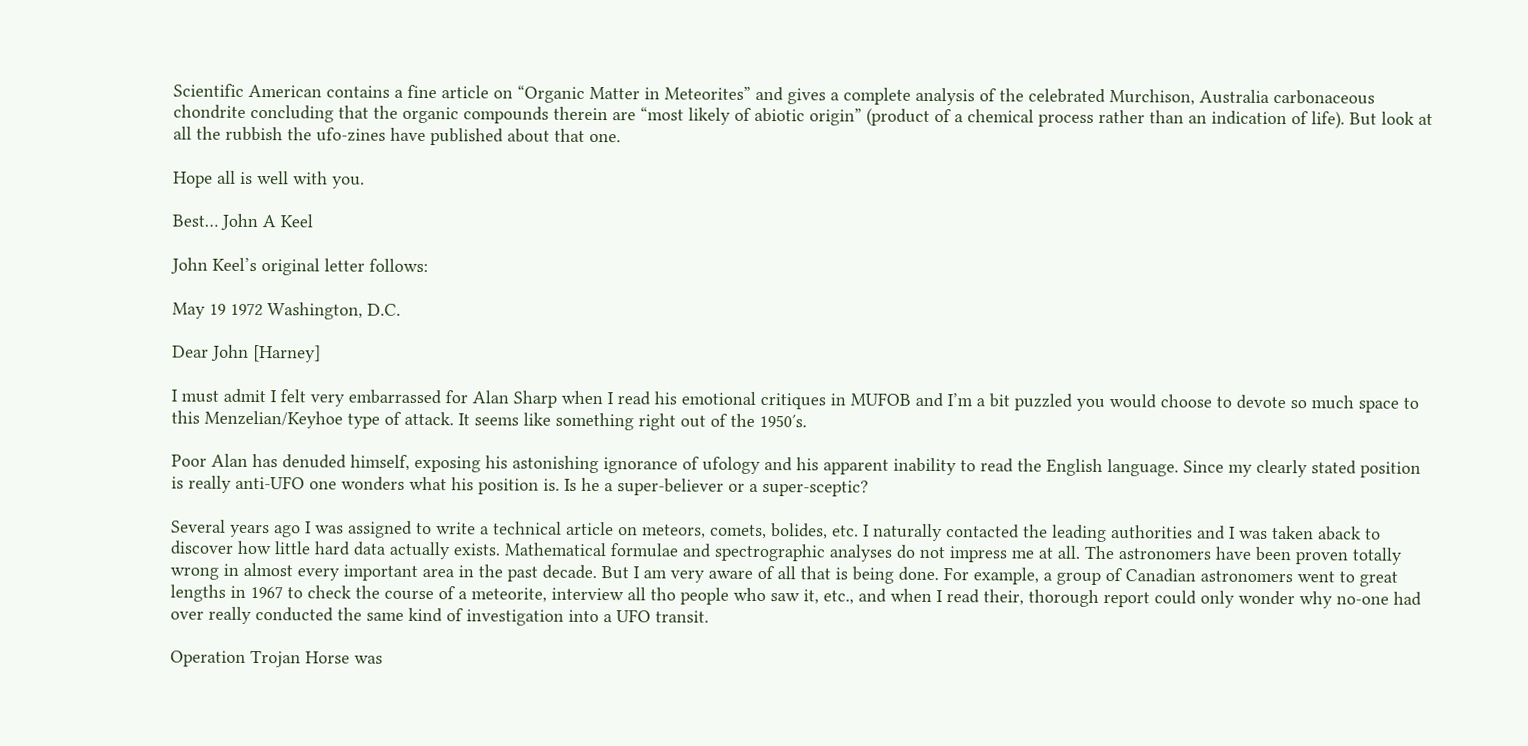Scientific American contains a fine article on “Organic Matter in Meteorites” and gives a complete analysis of the celebrated Murchison, Australia carbonaceous chondrite concluding that the organic compounds therein are “most likely of abiotic origin” (product of a chemical process rather than an indication of life). But look at all the rubbish the ufo-zines have published about that one.

Hope all is well with you.

Best… John A Keel

John Keel’s original letter follows:

May 19 1972 Washington, D.C.

Dear John [Harney]

I must admit I felt very embarrassed for Alan Sharp when I read his emotional critiques in MUFOB and I’m a bit puzzled you would choose to devote so much space to this Menzelian/Keyhoe type of attack. It seems like something right out of the 1950′s.

Poor Alan has denuded himself, exposing his astonishing ignorance of ufology and his apparent inability to read the English language. Since my clearly stated position is really anti-UFO one wonders what his position is. Is he a super-believer or a super-sceptic?

Several years ago I was assigned to write a technical article on meteors, comets, bolides, etc. I naturally contacted the leading authorities and I was taken aback to discover how little hard data actually exists. Mathematical formulae and spectrographic analyses do not impress me at all. The astronomers have been proven totally wrong in almost every important area in the past decade. But I am very aware of all that is being done. For example, a group of Canadian astronomers went to great lengths in 1967 to check the course of a meteorite, interview all tho people who saw it, etc., and when I read their, thorough report could only wonder why no-one had over really conducted the same kind of investigation into a UFO transit.

Operation Trojan Horse was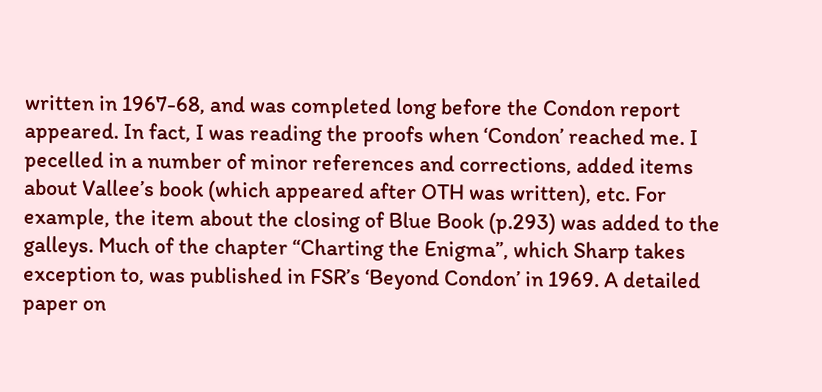written in 1967-68, and was completed long before the Condon report appeared. In fact, I was reading the proofs when ‘Condon’ reached me. I pecelled in a number of minor references and corrections, added items about Vallee’s book (which appeared after OTH was written), etc. For example, the item about the closing of Blue Book (p.293) was added to the galleys. Much of the chapter “Charting the Enigma”, which Sharp takes exception to, was published in FSR’s ‘Beyond Condon’ in 1969. A detailed paper on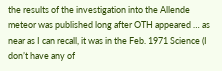the results of the investigation into the Allende meteor was published long after OTH appeared … as near as I can recall, it was in the Feb. 1971 Science (I don’t have any of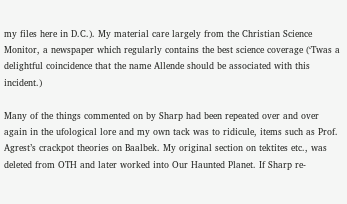my files here in D.C.). My material care largely from the Christian Science Monitor, a newspaper which regularly contains the best science coverage (‘Twas a delightful coincidence that the name Allende should be associated with this incident.)

Many of the things commented on by Sharp had been repeated over and over again in the ufological lore and my own tack was to ridicule, items such as Prof. Agrest’s crackpot theories on Baalbek. My original section on tektites etc., was deleted from OTH and later worked into Our Haunted Planet. If Sharp re-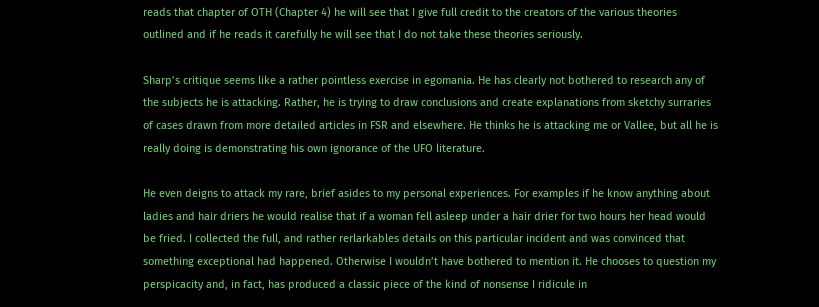reads that chapter of OTH (Chapter 4) he will see that I give full credit to the creators of the various theories outlined and if he reads it carefully he will see that I do not take these theories seriously.

Sharp’s critique seems like a rather pointless exercise in egomania. He has clearly not bothered to research any of the subjects he is attacking. Rather, he is trying to draw conclusions and create explanations from sketchy surraries of cases drawn from more detailed articles in FSR and elsewhere. He thinks he is attacking me or Vallee, but all he is really doing is demonstrating his own ignorance of the UFO literature.

He even deigns to attack my rare, brief asides to my personal experiences. For examples if he know anything about ladies and hair driers he would realise that if a woman fell asleep under a hair drier for two hours her head would be fried. I collected the full, and rather rerlarkables details on this particular incident and was convinced that something exceptional had happened. Otherwise I wouldn’t have bothered to mention it. He chooses to question my perspicacity and, in fact, has produced a classic piece of the kind of nonsense I ridicule in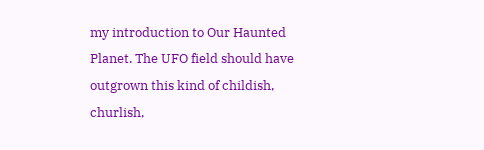my introduction to Our Haunted Planet. The UFO field should have outgrown this kind of childish, churlish,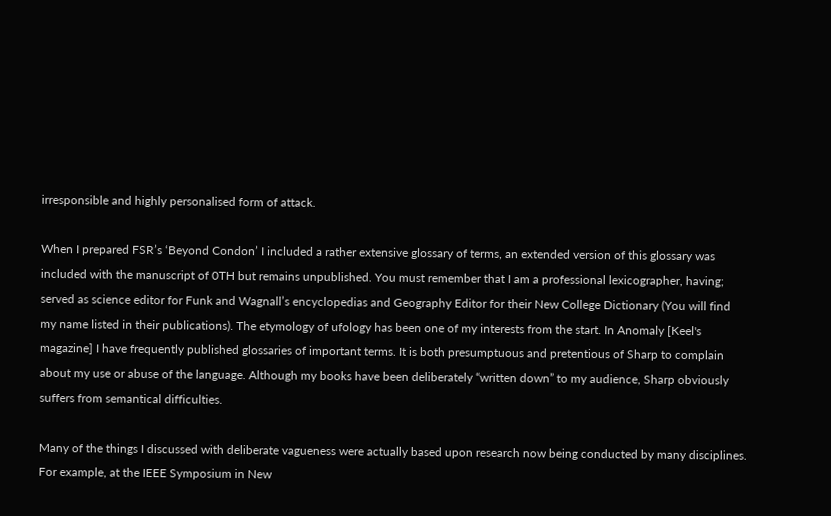irresponsible and highly personalised form of attack.

When I prepared FSR’s ‘Beyond Condon’ I included a rather extensive glossary of terms, an extended version of this glossary was included with the manuscript of 0TH but remains unpublished. You must remember that I am a professional lexicographer, having; served as science editor for Funk and Wagnall’s encyclopedias and Geography Editor for their New College Dictionary (You will find my name listed in their publications). The etymology of ufology has been one of my interests from the start. In Anomaly [Keel's magazine] I have frequently published glossaries of important terms. It is both presumptuous and pretentious of Sharp to complain about my use or abuse of the language. Although my books have been deliberately “written down” to my audience, Sharp obviously suffers from semantical difficulties.

Many of the things I discussed with deliberate vagueness were actually based upon research now being conducted by many disciplines. For example, at the IEEE Symposium in New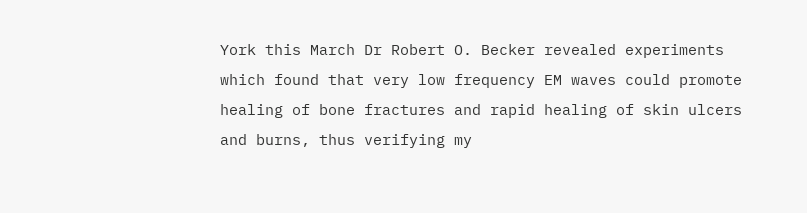York this March Dr Robert O. Becker revealed experiments which found that very low frequency EM waves could promote healing of bone fractures and rapid healing of skin ulcers and burns, thus verifying my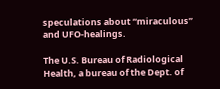speculations about “miraculous” and UFO-healings.

The U.S. Bureau of Radiological Health, a bureau of the Dept. of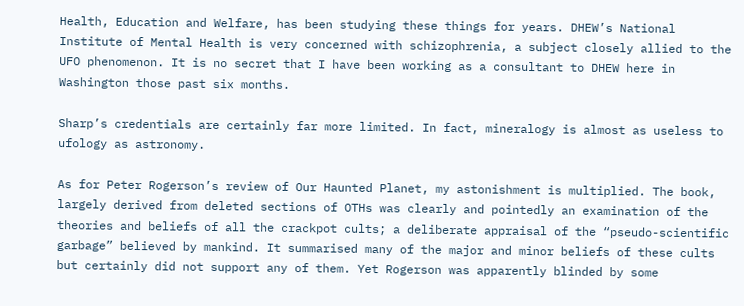Health, Education and Welfare, has been studying these things for years. DHEW’s National Institute of Mental Health is very concerned with schizophrenia, a subject closely allied to the UFO phenomenon. It is no secret that I have been working as a consultant to DHEW here in Washington those past six months.

Sharp’s credentials are certainly far more limited. In fact, mineralogy is almost as useless to ufology as astronomy.

As for Peter Rogerson’s review of Our Haunted Planet, my astonishment is multiplied. The book, largely derived from deleted sections of OTHs was clearly and pointedly an examination of the theories and beliefs of all the crackpot cults; a deliberate appraisal of the “pseudo-scientific garbage” believed by mankind. It summarised many of the major and minor beliefs of these cults but certainly did not support any of them. Yet Rogerson was apparently blinded by some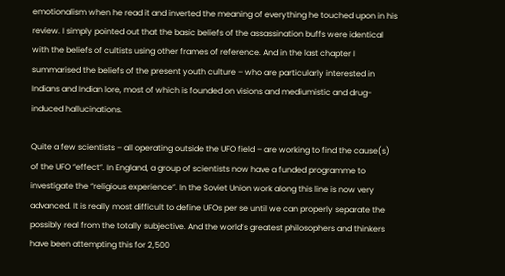emotionalism when he read it and inverted the meaning of everything he touched upon in his review. I simply pointed out that the basic beliefs of the assassination buffs were identical with the beliefs of cultists using other frames of reference. And in the last chapter I summarised the beliefs of the present youth culture – who are particularly interested in Indians and Indian lore, most of which is founded on visions and mediumistic and drug-induced hallucinations.

Quite a few scientists – all operating outside the UFO field – are working to find the cause(s) of the UFO “effect”. In England, a group of scientists now have a funded programme to investigate the “religious experience”. In the Soviet Union work along this line is now very advanced. It is really most difficult to define UFOs per se until we can properly separate the possibly real from the totally subjective. And the world’s greatest philosophers and thinkers have been attempting this for 2,500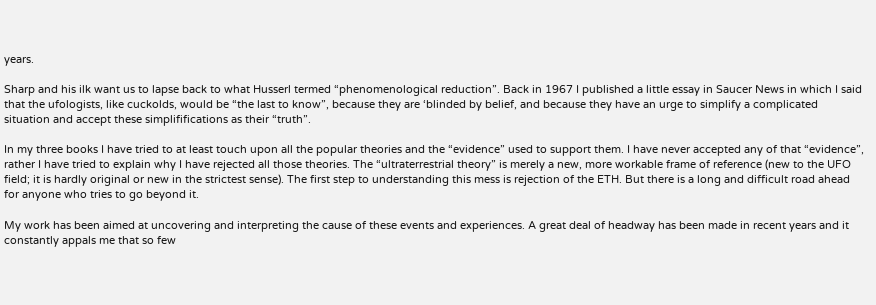years.

Sharp and his ilk want us to lapse back to what Husserl termed “phenomenological reduction”. Back in 1967 I published a little essay in Saucer News in which I said that the ufologists, like cuckolds, would be “the last to know”, because they are ‘blinded by belief, and because they have an urge to simplify a complicated situation and accept these simplififications as their “truth”.

In my three books I have tried to at least touch upon all the popular theories and the “evidence” used to support them. I have never accepted any of that “evidence”, rather I have tried to explain why I have rejected all those theories. The “ultraterrestrial theory” is merely a new, more workable frame of reference (new to the UFO field; it is hardly original or new in the strictest sense). The first step to understanding this mess is rejection of the ETH. But there is a long and difficult road ahead for anyone who tries to go beyond it.

My work has been aimed at uncovering and interpreting the cause of these events and experiences. A great deal of headway has been made in recent years and it constantly appals me that so few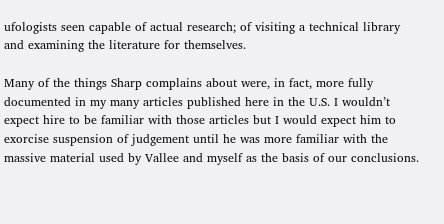ufologists seen capable of actual research; of visiting a technical library and examining the literature for themselves.

Many of the things Sharp complains about were, in fact, more fully documented in my many articles published here in the U.S. I wouldn’t expect hire to be familiar with those articles but I would expect him to exorcise suspension of judgement until he was more familiar with the massive material used by Vallee and myself as the basis of our conclusions.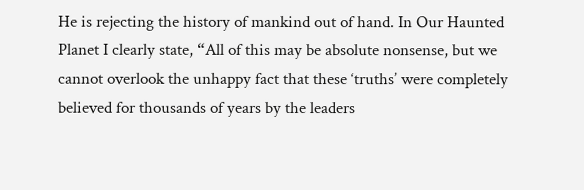He is rejecting the history of mankind out of hand. In Our Haunted Planet I clearly state, “All of this may be absolute nonsense, but we cannot overlook the unhappy fact that these ‘truths’ were completely believed for thousands of years by the leaders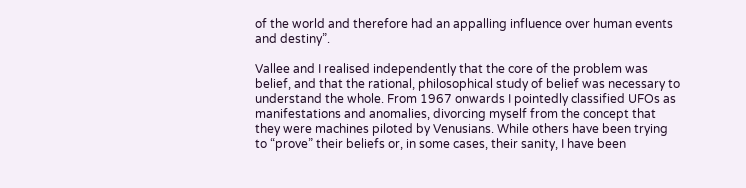of the world and therefore had an appalling influence over human events and destiny”.

Vallee and I realised independently that the core of the problem was belief, and that the rational, philosophical study of belief was necessary to understand the whole. From 1967 onwards I pointedly classified UFOs as manifestations and anomalies, divorcing myself from the concept that they were machines piloted by Venusians. While others have been trying to “prove” their beliefs or, in some cases, their sanity, I have been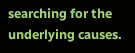searching for the underlying causes.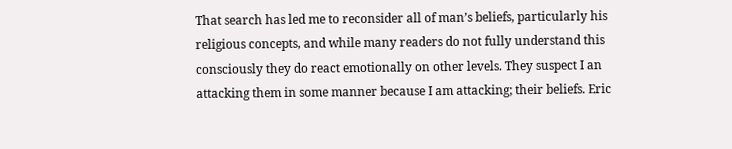That search has led me to reconsider all of man’s beliefs, particularly his religious concepts, and while many readers do not fully understand this consciously they do react emotionally on other levels. They suspect I an attacking them in some manner because I am attacking; their beliefs. Eric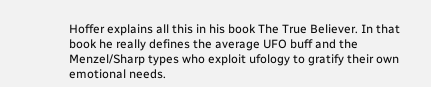Hoffer explains all this in his book The True Believer. In that book he really defines the average UFO buff and the Menzel/Sharp types who exploit ufology to gratify their own emotional needs.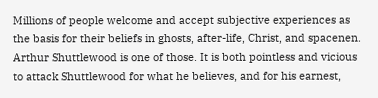Millions of people welcome and accept subjective experiences as the basis for their beliefs in ghosts, after-life, Christ, and spacenen. Arthur Shuttlewood is one of those. It is both pointless and vicious to attack Shuttlewood for what he believes, and for his earnest,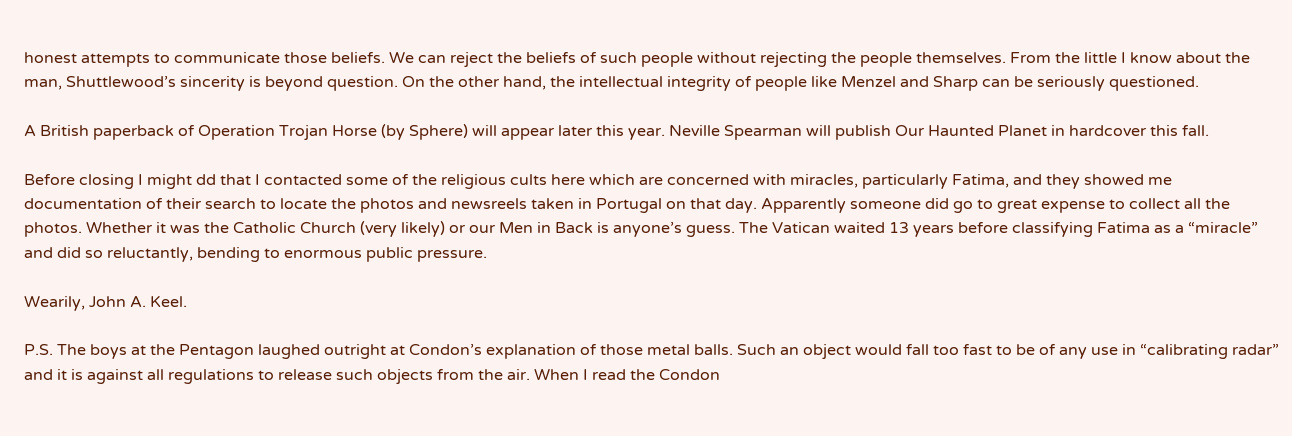honest attempts to communicate those beliefs. We can reject the beliefs of such people without rejecting the people themselves. From the little I know about the man, Shuttlewood’s sincerity is beyond question. On the other hand, the intellectual integrity of people like Menzel and Sharp can be seriously questioned.

A British paperback of Operation Trojan Horse (by Sphere) will appear later this year. Neville Spearman will publish Our Haunted Planet in hardcover this fall.

Before closing I might dd that I contacted some of the religious cults here which are concerned with miracles, particularly Fatima, and they showed me documentation of their search to locate the photos and newsreels taken in Portugal on that day. Apparently someone did go to great expense to collect all the photos. Whether it was the Catholic Church (very likely) or our Men in Back is anyone’s guess. The Vatican waited 13 years before classifying Fatima as a “miracle” and did so reluctantly, bending to enormous public pressure.

Wearily, John A. Keel.

P.S. The boys at the Pentagon laughed outright at Condon’s explanation of those metal balls. Such an object would fall too fast to be of any use in “calibrating radar” and it is against all regulations to release such objects from the air. When I read the Condon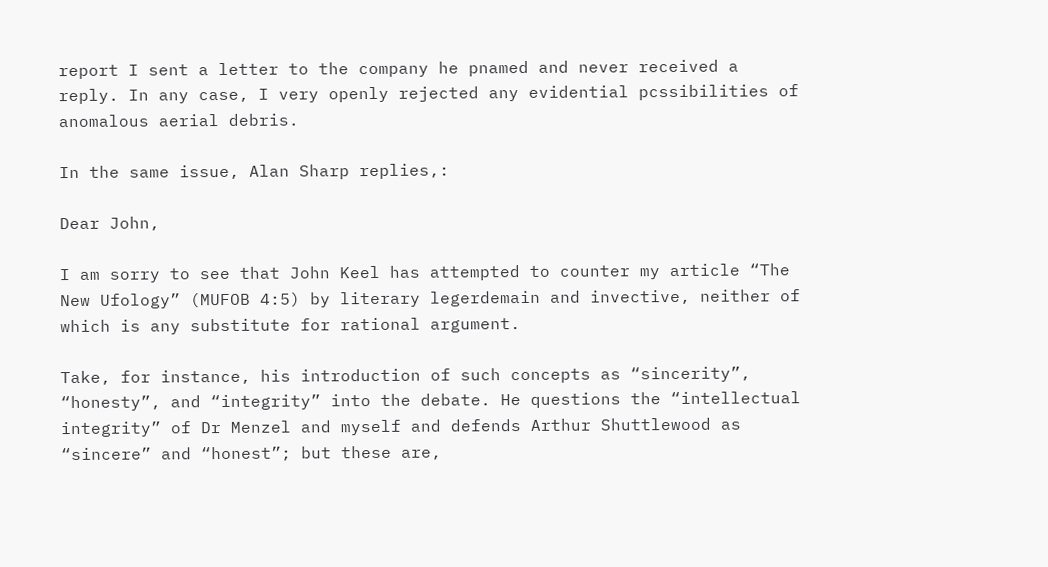report I sent a letter to the company he pnamed and never received a reply. In any case, I very openly rejected any evidential pcssibilities of anomalous aerial debris.

In the same issue, Alan Sharp replies,:

Dear John,

I am sorry to see that John Keel has attempted to counter my article “The New Ufology” (MUFOB 4:5) by literary legerdemain and invective, neither of which is any substitute for rational argument.

Take, for instance, his introduction of such concepts as “sincerity”, “honesty”, and “integrity” into the debate. He questions the “intellectual integrity” of Dr Menzel and myself and defends Arthur Shuttlewood as “sincere” and “honest”; but these are,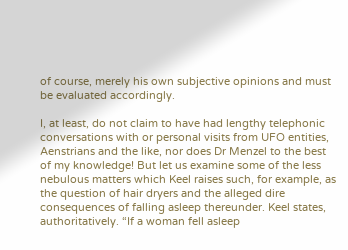of course, merely his own subjective opinions and must be evaluated accordingly.

I, at least, do not claim to have had lengthy telephonic conversations with or personal visits from UFO entities, Aenstrians and the like, nor does Dr Menzel to the best of my knowledge! But let us examine some of the less nebulous matters which Keel raises such, for example, as the question of hair dryers and the alleged dire consequences of falling asleep thereunder. Keel states, authoritatively. “If a woman fell asleep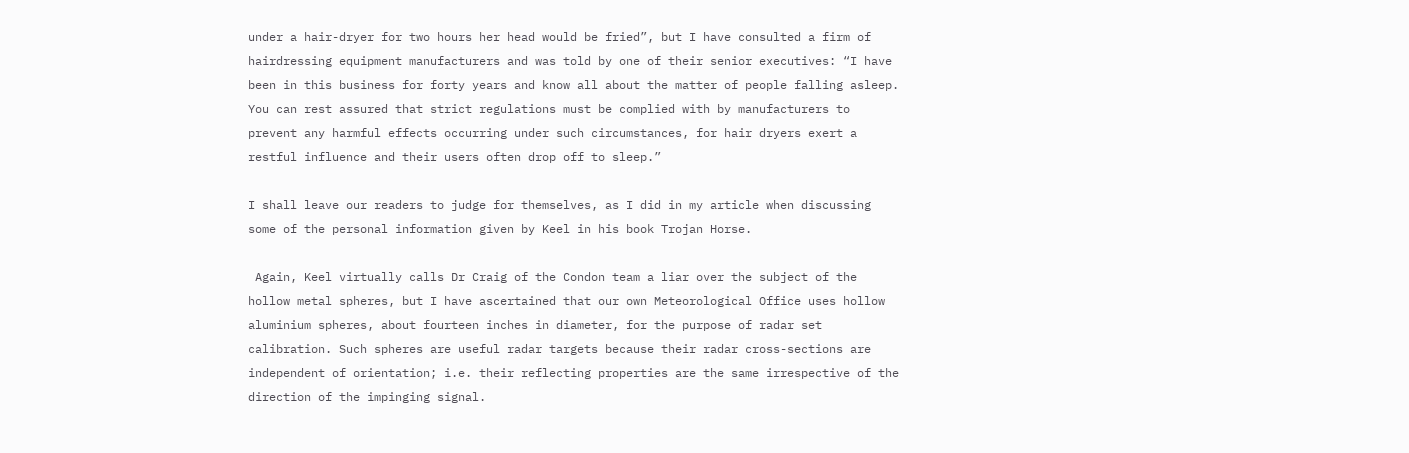under a hair-dryer for two hours her head would be fried”, but I have consulted a firm of hairdressing equipment manufacturers and was told by one of their senior executives: “I have been in this business for forty years and know all about the matter of people falling asleep. You can rest assured that strict regulations must be complied with by manufacturers to prevent any harmful effects occurring under such circumstances, for hair dryers exert a restful influence and their users often drop off to sleep.”

I shall leave our readers to judge for themselves, as I did in my article when discussing some of the personal information given by Keel in his book Trojan Horse.

 Again, Keel virtually calls Dr Craig of the Condon team a liar over the subject of the hollow metal spheres, but I have ascertained that our own Meteorological Office uses hollow aluminium spheres, about fourteen inches in diameter, for the purpose of radar set calibration. Such spheres are useful radar targets because their radar cross-sections are independent of orientation; i.e. their reflecting properties are the same irrespective of the direction of the impinging signal.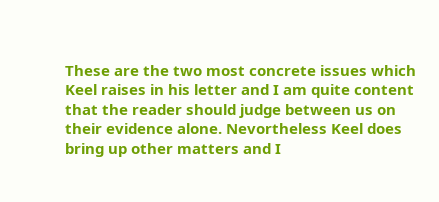These are the two most concrete issues which Keel raises in his letter and I am quite content that the reader should judge between us on their evidence alone. Nevortheless Keel does bring up other matters and I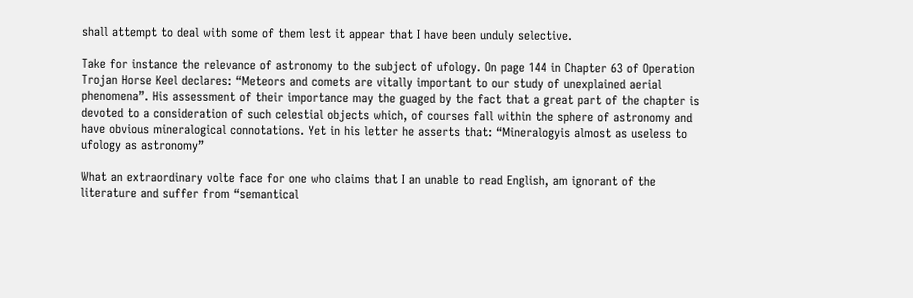shall attempt to deal with some of them lest it appear that I have been unduly selective.

Take for instance the relevance of astronomy to the subject of ufology. On page 144 in Chapter 63 of Operation Trojan Horse Keel declares: “Meteors and comets are vitally important to our study of unexplained aerial phenomena”. His assessment of their importance may the guaged by the fact that a great part of the chapter is devoted to a consideration of such celestial objects which, of courses fall within the sphere of astronomy and have obvious mineralogical connotations. Yet in his letter he asserts that: “Mineralogyis almost as useless to ufology as astronomy”

What an extraordinary volte face for one who claims that I an unable to read English, am ignorant of the literature and suffer from “semantical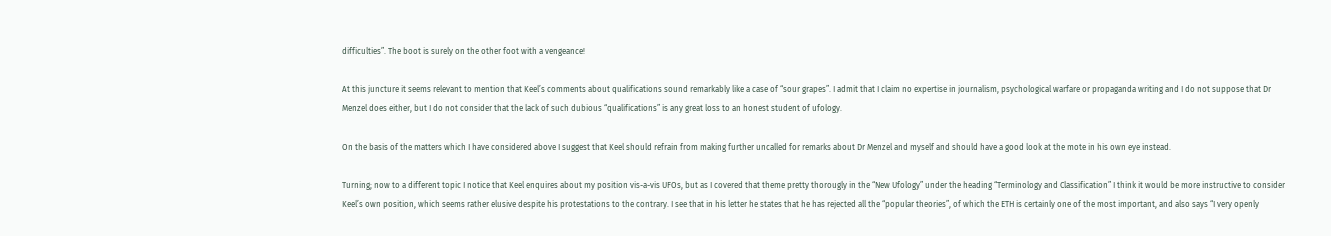difficulties”. The boot is surely on the other foot with a vengeance!

At this juncture it seems relevant to mention that Keel’s comments about qualifications sound remarkably like a case of “sour grapes”. I admit that I claim no expertise in journalism, psychological warfare or propaganda writing and I do not suppose that Dr Menzel does either, but I do not consider that the lack of such dubious “qualifications” is any great loss to an honest student of ufology.

On the basis of the matters which I have considered above I suggest that Keel should refrain from making further uncalled for remarks about Dr Menzel and myself and should have a good look at the mote in his own eye instead.

Turning; now to a different topic I notice that Keel enquires about my position vis-a-vis UFOs, but as I covered that theme pretty thorougly in the “New Ufology” under the heading “Terminology and Classification” I think it would be more instructive to consider Keel’s own position, which seems rather elusive despite his protestations to the contrary. I see that in his letter he states that he has rejected all the “popular theories”, of which the ETH is certainly one of the most important, and also says “I very openly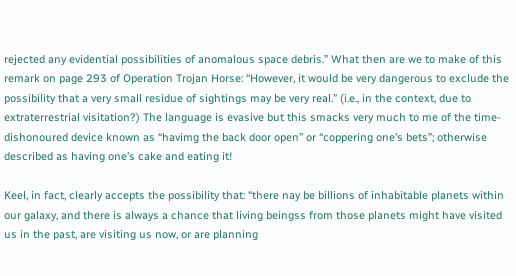rejected any evidential possibilities of anomalous space debris.” What then are we to make of this remark on page 293 of Operation Trojan Horse: “However, it would be very dangerous to exclude the possibility that a very small residue of sightings may be very real.” (i.e., in the context, due to extraterrestrial visitation?) The language is evasive but this smacks very much to me of the time-dishonoured device known as “havimg the back door open” or “coppering one’s bets”; otherwise described as having one’s cake and eating it!

Keel, in fact, clearly accepts the possibility that: “there nay be billions of inhabitable planets within our galaxy, and there is always a chance that living beingss from those planets might have visited us in the past, are visiting us now, or are planning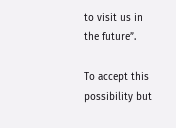to visit us in the future”.

To accept this possibility but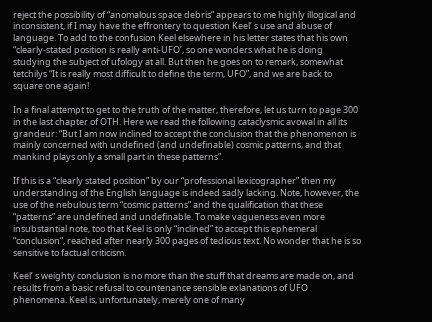reject the possibility of “anomalous space debris” appears to me highly illogical and inconsistent, if I may have the effrontery to question Keel’ s use and abuse of language. To add to the confusion Keel elsewhere in his letter states that his own “clearly-stated position is really anti-UFO’, so one wonders what he is doing studying the subject of ufology at all. But then he goes on to remark, somewhat tetchilys “It is really most difficult to define the term, UFO”, and we are back to square one again!

In a final attempt to get to the truth of the matter, therefore, let us turn to page 300 in the last chapter of OTH. Here we read the following cataclysmic avowal in all its grandeur: “But I am now inclined to accept the conclusion that the phenomenon is mainly concerned with undefined (and undefinable) cosmic patterns, and that mankind plays only a small part in these patterns”.

If this is a “clearly stated position” by our “professional lexicographer” then my understanding of the English language is indeed sadly lacking. Note, however, the use of the nebulous term “cosmic patterns” and the qualification that these “patterns” are undefined and undefinable. To make vagueness even more insubstantial note, too that Keel is only “inclined” to accept this ephemeral “conclusion”, reached after nearly 300 pages of tedious text. No wonder that he is so sensitive to factual criticism.

Keel’ s weighty conclusion is no more than the stuff that dreams are made on, and results from a basic refusal to countenance sensible exlanations of UFO phenomena. Keel is, unfortunately, merely one of many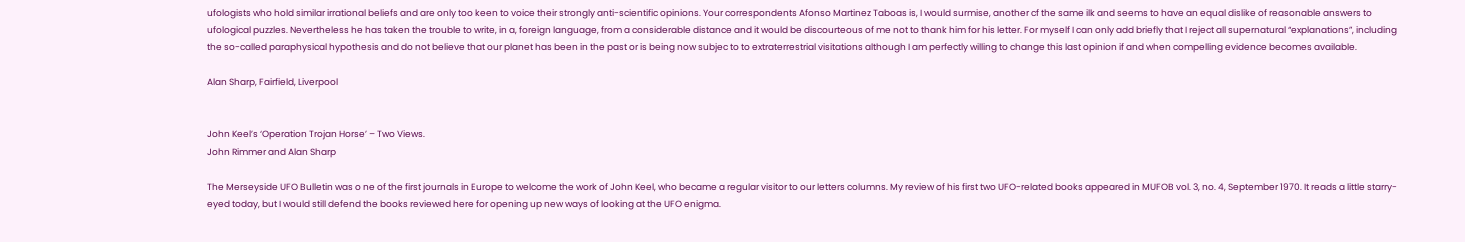ufologists who hold similar irrational beliefs and are only too keen to voice their strongly anti-scientific opinions. Your correspondents Afonso Martinez Taboas is, I would surmise, another cf the same ilk and seems to have an equal dislike of reasonable answers to ufological puzzles. Nevertheless he has taken the trouble to write, in a, foreign language, from a considerable distance and it would be discourteous of me not to thank him for his letter. For myself I can only add briefly that I reject all supernatural “explanations”, including the so-called paraphysical hypothesis and do not believe that our planet has been in the past or is being now subjec to to extraterrestrial visitations although I am perfectly willing to change this last opinion if and when compelling evidence becomes available.

Alan Sharp, Fairfield, Liverpool


John Keel’s ‘Operation Trojan Horse’ – Two Views.
John Rimmer and Alan Sharp

The Merseyside UFO Bulletin was o ne of the first journals in Europe to welcome the work of John Keel, who became a regular visitor to our letters columns. My review of his first two UFO-related books appeared in MUFOB vol. 3, no. 4, September 1970. It reads a little starry-eyed today, but I would still defend the books reviewed here for opening up new ways of looking at the UFO enigma.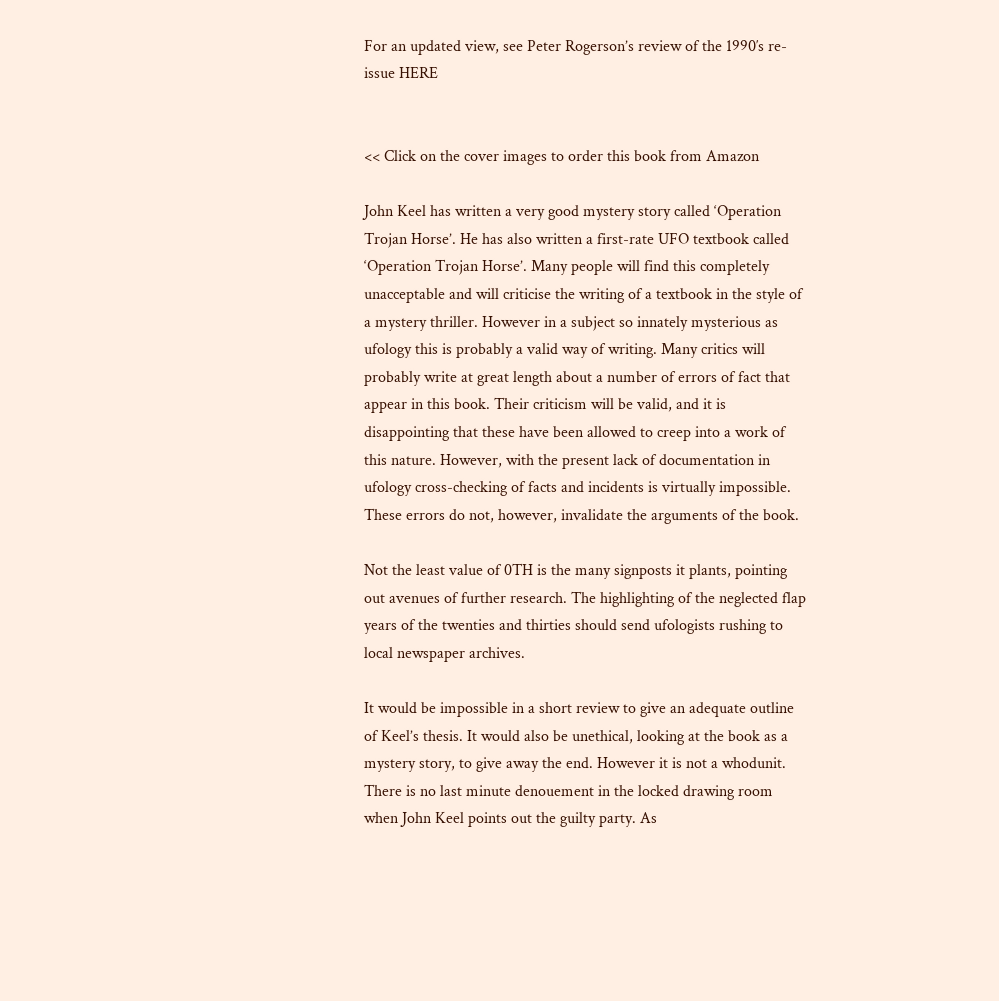For an updated view, see Peter Rogerson’s review of the 1990′s re-issue HERE


<< Click on the cover images to order this book from Amazon

John Keel has written a very good mystery story called ‘Operation Trojan Horse’. He has also written a first-rate UFO textbook called ‘Operation Trojan Horse’. Many people will find this completely unacceptable and will criticise the writing of a textbook in the style of a mystery thriller. However in a subject so innately mysterious as ufology this is probably a valid way of writing. Many critics will probably write at great length about a number of errors of fact that appear in this book. Their criticism will be valid, and it is disappointing that these have been allowed to creep into a work of this nature. However, with the present lack of documentation in ufology cross-checking of facts and incidents is virtually impossible. These errors do not, however, invalidate the arguments of the book.

Not the least value of 0TH is the many signposts it plants, pointing out avenues of further research. The highlighting of the neglected flap years of the twenties and thirties should send ufologists rushing to local newspaper archives.

It would be impossible in a short review to give an adequate outline of Keel’s thesis. It would also be unethical, looking at the book as a mystery story, to give away the end. However it is not a whodunit. There is no last minute denouement in the locked drawing room when John Keel points out the guilty party. As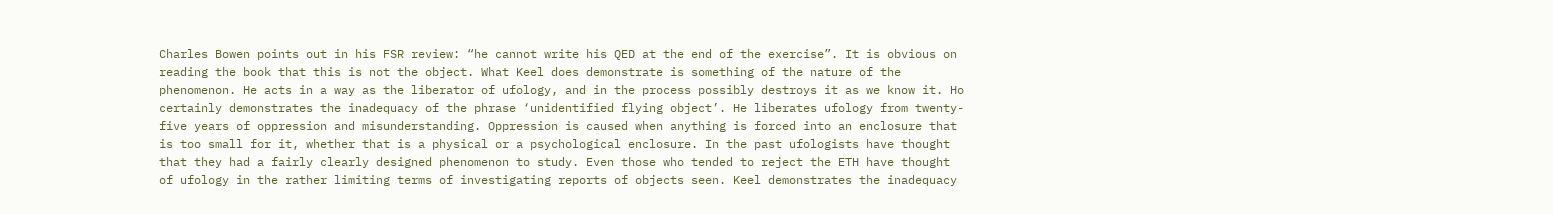Charles Bowen points out in his FSR review: “he cannot write his QED at the end of the exercise”. It is obvious on reading the book that this is not the object. What Keel does demonstrate is something of the nature of the phenomenon. He acts in a way as the liberator of ufology, and in the process possibly destroys it as we know it. Ho certainly demonstrates the inadequacy of the phrase ‘unidentified flying object’. He liberates ufology from twenty-five years of oppression and misunderstanding. Oppression is caused when anything is forced into an enclosure that is too small for it, whether that is a physical or a psychological enclosure. In the past ufologists have thought that they had a fairly clearly designed phenomenon to study. Even those who tended to reject the ETH have thought of ufology in the rather limiting terms of investigating reports of objects seen. Keel demonstrates the inadequacy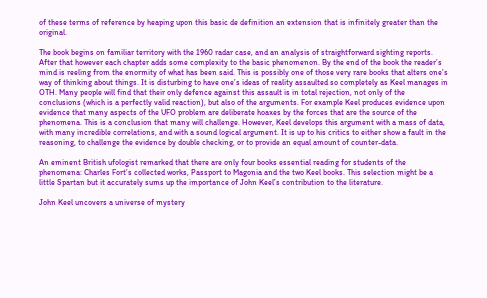of these terms of reference by heaping upon this basic de definition an extension that is infinitely greater than the original.

The book begins on familiar territory with the 1960 radar case, and an analysis of straightforward sighting reports. After that however each chapter adds some complexity to the basic phenomenon. By the end of the book the reader’s mind is reeling from the enormity of what has been said. This is possibly one of those very rare books that alters one’s way of thinking about things. It is disturbing to have one’s ideas of reality assaulted so completely as Keel manages in OTH. Many people will find that their only defence against this assault is in total rejection, not only of the conclusions (which is a perfectly valid reaction), but also of the arguments. For example Keel produces evidence upon evidence that many aspects of the UFO problem are deliberate hoaxes by the forces that are the source of the phenomena. This is a conclusion that many will challenge. However, Keel develops this argument with a mass of data, with many incredible correlations, and with a sound logical argument. It is up to his critics to either show a fault in the reasoning, to challenge the evidence by double checking, or to provide an equal amount of counter-data.

An eminent British ufologist remarked that there are only four books essential reading for students of the phenomena: Charles Fort’s collected works, Passport to Magonia and the two Keel books. This selection might be a little Spartan but it accurately sums up the importance of John Keel’s contribution to the literature.

John Keel uncovers a universe of mystery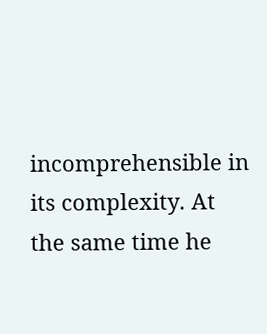incomprehensible in its complexity. At the same time he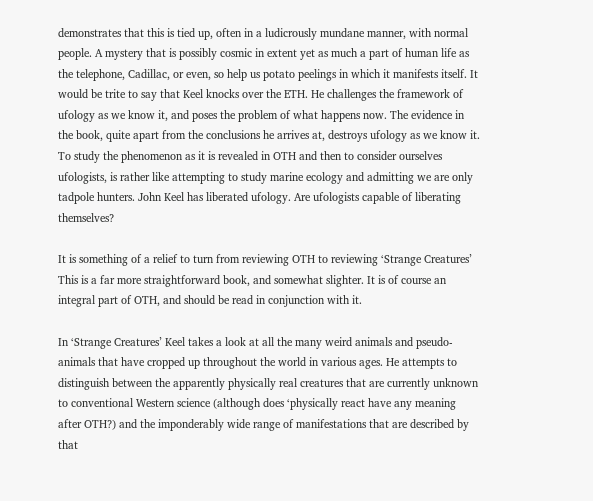demonstrates that this is tied up, often in a ludicrously mundane manner, with normal people. A mystery that is possibly cosmic in extent yet as much a part of human life as the telephone, Cadillac, or even, so help us potato peelings in which it manifests itself. It would be trite to say that Keel knocks over the ETH. He challenges the framework of ufology as we know it, and poses the problem of what happens now. The evidence in the book, quite apart from the conclusions he arrives at, destroys ufology as we know it. To study the phenomenon as it is revealed in OTH and then to consider ourselves ufologists, is rather like attempting to study marine ecology and admitting we are only tadpole hunters. John Keel has liberated ufology. Are ufologists capable of liberating themselves?

It is something of a relief to turn from reviewing OTH to reviewing ‘Strange Creatures’ This is a far more straightforward book, and somewhat slighter. It is of course an integral part of OTH, and should be read in conjunction with it.

In ‘Strange Creatures’ Keel takes a look at all the many weird animals and pseudo-animals that have cropped up throughout the world in various ages. He attempts to distinguish between the apparently physically real creatures that are currently unknown to conventional Western science (although does ‘physically react have any meaning after OTH?) and the imponderably wide range of manifestations that are described by that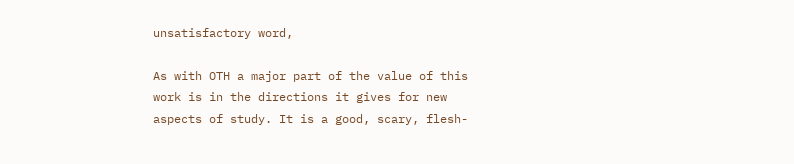unsatisfactory word,

As with OTH a major part of the value of this work is in the directions it gives for new aspects of study. It is a good, scary, flesh-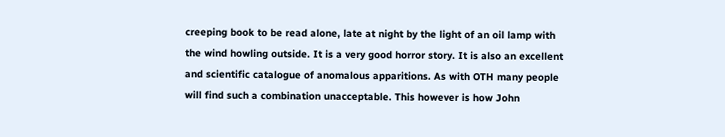creeping book to be read alone, late at night by the light of an oil lamp with the wind howling outside. It is a very good horror story. It is also an excellent and scientific catalogue of anomalous apparitions. As with OTH many people will find such a combination unacceptable. This however is how John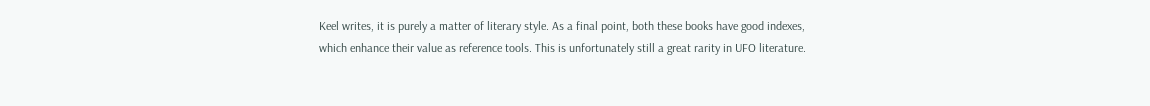Keel writes, it is purely a matter of literary style. As a final point, both these books have good indexes, which enhance their value as reference tools. This is unfortunately still a great rarity in UFO literature.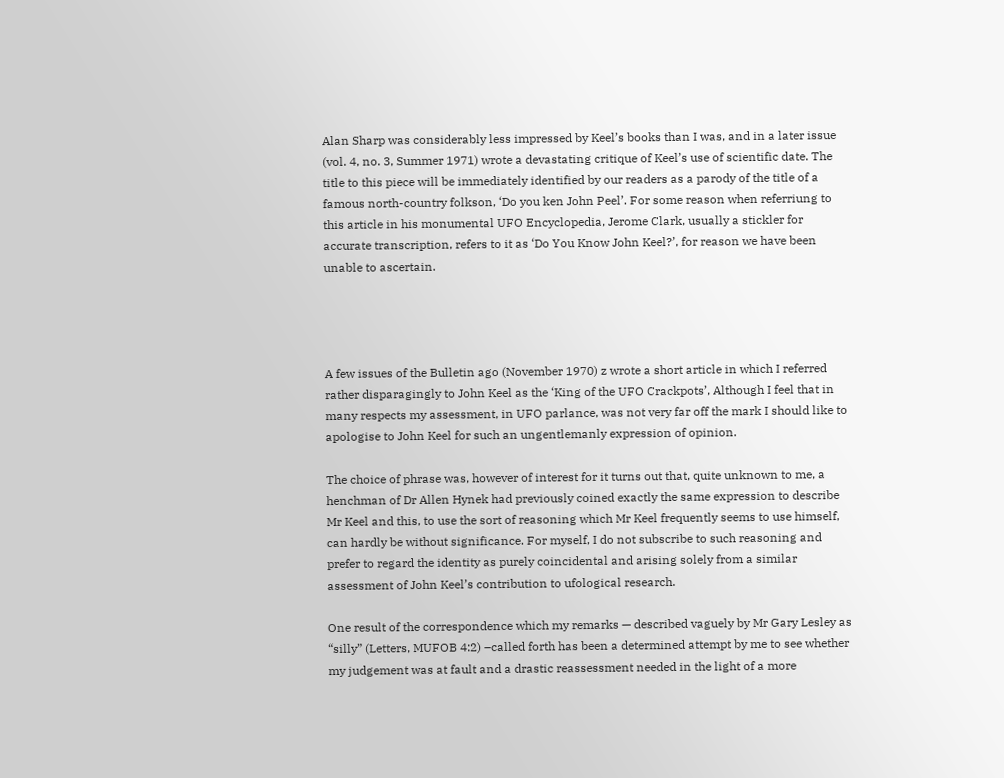Alan Sharp was considerably less impressed by Keel’s books than I was, and in a later issue (vol. 4, no. 3, Summer 1971) wrote a devastating critique of Keel’s use of scientific date. The title to this piece will be immediately identified by our readers as a parody of the title of a famous north-country folkson, ‘Do you ken John Peel’. For some reason when referriung to this article in his monumental UFO Encyclopedia, Jerome Clark, usually a stickler for accurate transcription, refers to it as ‘Do You Know John Keel?’, for reason we have been unable to ascertain.




A few issues of the Bulletin ago (November 1970) z wrote a short article in which I referred rather disparagingly to John Keel as the ‘King of the UFO Crackpots’, Although I feel that in many respects my assessment, in UFO parlance, was not very far off the mark I should like to apologise to John Keel for such an ungentlemanly expression of opinion.

The choice of phrase was, however of interest for it turns out that, quite unknown to me, a henchman of Dr Allen Hynek had previously coined exactly the same expression to describe Mr Keel and this, to use the sort of reasoning which Mr Keel frequently seems to use himself, can hardly be without significance. For myself, I do not subscribe to such reasoning and prefer to regard the identity as purely coincidental and arising solely from a similar assessment of John Keel’s contribution to ufological research.

One result of the correspondence which my remarks — described vaguely by Mr Gary Lesley as “silly” (Letters, MUFOB 4:2) –called forth has been a determined attempt by me to see whether my judgement was at fault and a drastic reassessment needed in the light of a more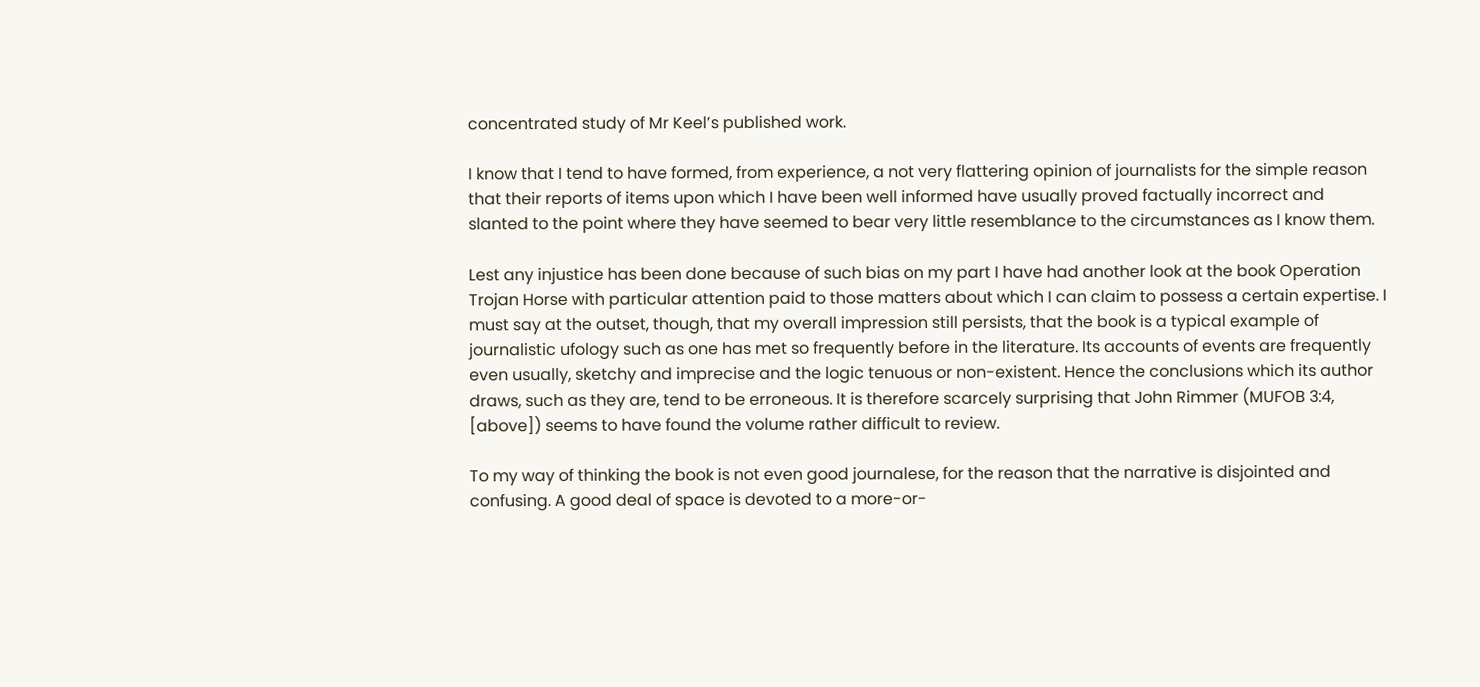concentrated study of Mr Keel’s published work.

I know that I tend to have formed, from experience, a not very flattering opinion of journalists for the simple reason that their reports of items upon which I have been well informed have usually proved factually incorrect and slanted to the point where they have seemed to bear very little resemblance to the circumstances as I know them.

Lest any injustice has been done because of such bias on my part I have had another look at the book Operation Trojan Horse with particular attention paid to those matters about which I can claim to possess a certain expertise. I must say at the outset, though, that my overall impression still persists, that the book is a typical example of journalistic ufology such as one has met so frequently before in the literature. Its accounts of events are frequently even usually, sketchy and imprecise and the logic tenuous or non-existent. Hence the conclusions which its author draws, such as they are, tend to be erroneous. It is therefore scarcely surprising that John Rimmer (MUFOB 3:4, [above]) seems to have found the volume rather difficult to review.

To my way of thinking the book is not even good journalese, for the reason that the narrative is disjointed and confusing. A good deal of space is devoted to a more-or-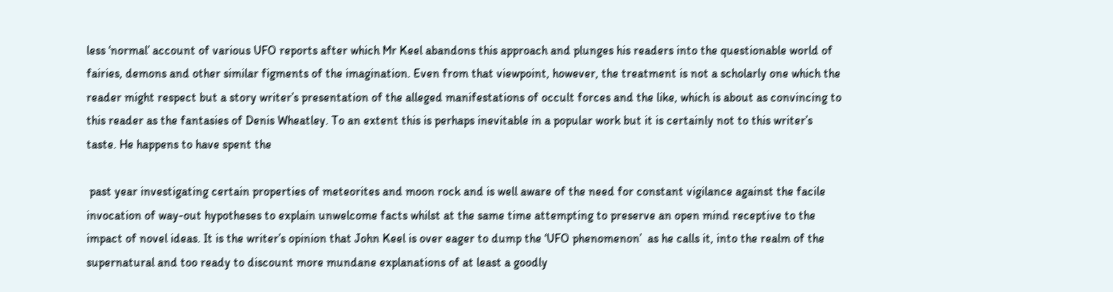less ‘normal’ account of various UFO reports after which Mr Keel abandons this approach and plunges his readers into the questionable world of fairies, demons and other similar figments of the imagination. Even from that viewpoint, however, the treatment is not a scholarly one which the reader might respect but a story writer’s presentation of the alleged manifestations of occult forces and the like, which is about as convincing to this reader as the fantasies of Denis Wheatley. To an extent this is perhaps inevitable in a popular work but it is certainly not to this writer’s taste. He happens to have spent the

 past year investigating certain properties of meteorites and moon rock and is well aware of the need for constant vigilance against the facile invocation of way-out hypotheses to explain unwelcome facts whilst at the same time attempting to preserve an open mind receptive to the impact of novel ideas. It is the writer’s opinion that John Keel is over eager to dump the ‘UFO phenomenon’  as he calls it, into the realm of the supernatural and too ready to discount more mundane explanations of at least a goodly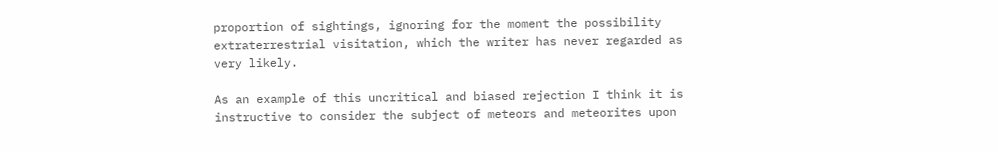proportion of sightings, ignoring for the moment the possibility  extraterrestrial visitation, which the writer has never regarded as very likely.

As an example of this uncritical and biased rejection I think it is instructive to consider the subject of meteors and meteorites upon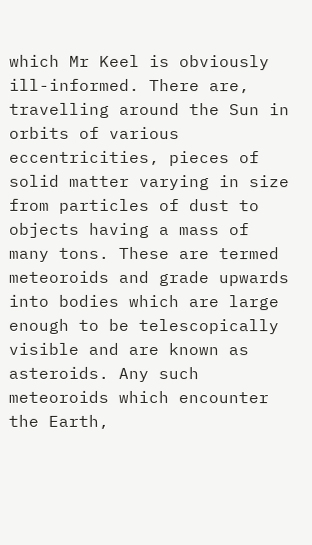which Mr Keel is obviously ill-informed. There are, travelling around the Sun in orbits of various eccentricities, pieces of solid matter varying in size from particles of dust to objects having a mass of many tons. These are termed meteoroids and grade upwards into bodies which are large enough to be telescopically visible and are known as asteroids. Any such meteoroids which encounter the Earth,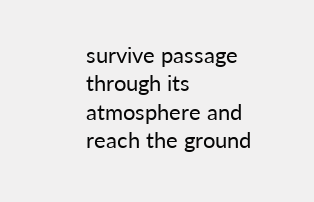survive passage through its atmosphere and reach the ground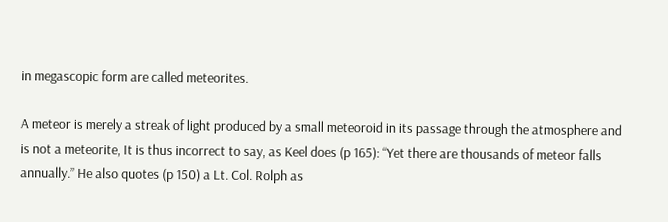in megascopic form are called meteorites.

A meteor is merely a streak of light produced by a small meteoroid in its passage through the atmosphere and is not a meteorite, It is thus incorrect to say, as Keel does (p 165): “Yet there are thousands of meteor falls annually.” He also quotes (p 150) a Lt. Col. Rolph as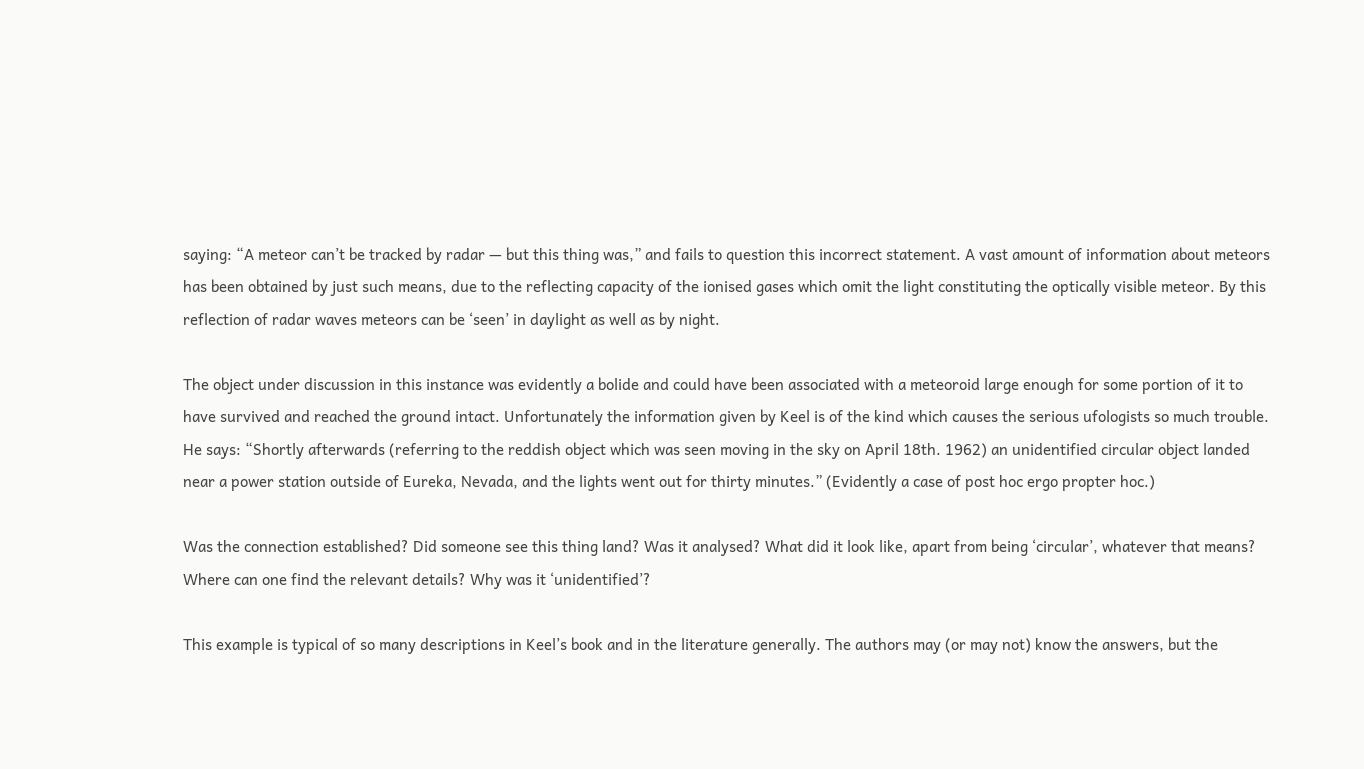saying: “A meteor can’t be tracked by radar — but this thing was,” and fails to question this incorrect statement. A vast amount of information about meteors has been obtained by just such means, due to the reflecting capacity of the ionised gases which omit the light constituting the optically visible meteor. By this reflection of radar waves meteors can be ‘seen’ in daylight as well as by night.

The object under discussion in this instance was evidently a bolide and could have been associated with a meteoroid large enough for some portion of it to have survived and reached the ground intact. Unfortunately the information given by Keel is of the kind which causes the serious ufologists so much trouble. He says: “Shortly afterwards (referring to the reddish object which was seen moving in the sky on April 18th. 1962) an unidentified circular object landed near a power station outside of Eureka, Nevada, and the lights went out for thirty minutes.” (Evidently a case of post hoc ergo propter hoc.)

Was the connection established? Did someone see this thing land? Was it analysed? What did it look like, apart from being ‘circular’, whatever that means? Where can one find the relevant details? Why was it ‘unidentified’?

This example is typical of so many descriptions in Keel’s book and in the literature generally. The authors may (or may not) know the answers, but the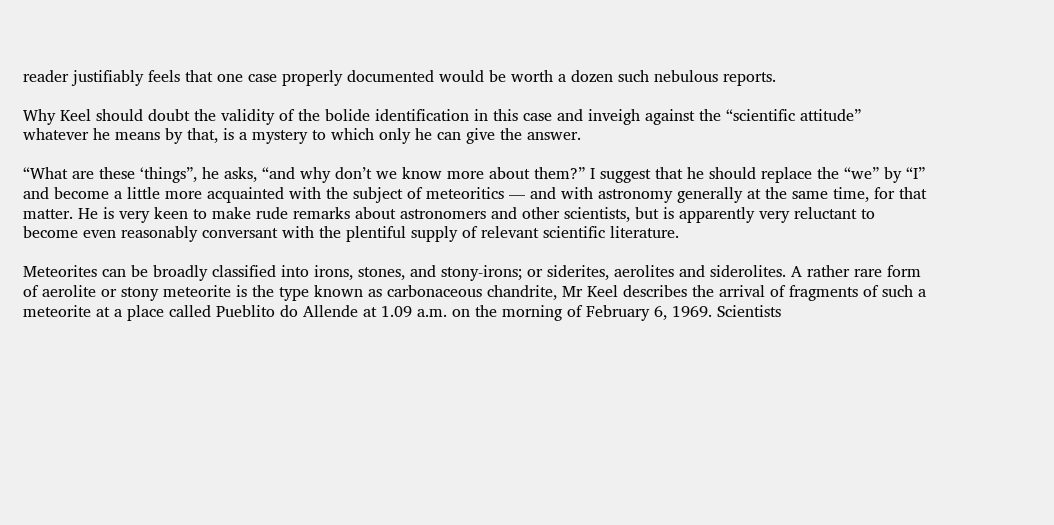reader justifiably feels that one case properly documented would be worth a dozen such nebulous reports.

Why Keel should doubt the validity of the bolide identification in this case and inveigh against the “scientific attitude” whatever he means by that, is a mystery to which only he can give the answer.

“What are these ‘things”, he asks, “and why don’t we know more about them?” I suggest that he should replace the “we” by “I” and become a little more acquainted with the subject of meteoritics — and with astronomy generally at the same time, for that matter. He is very keen to make rude remarks about astronomers and other scientists, but is apparently very reluctant to become even reasonably conversant with the plentiful supply of relevant scientific literature.

Meteorites can be broadly classified into irons, stones, and stony-irons; or siderites, aerolites and siderolites. A rather rare form of aerolite or stony meteorite is the type known as carbonaceous chandrite, Mr Keel describes the arrival of fragments of such a meteorite at a place called Pueblito do Allende at 1.09 a.m. on the morning of February 6, 1969. Scientists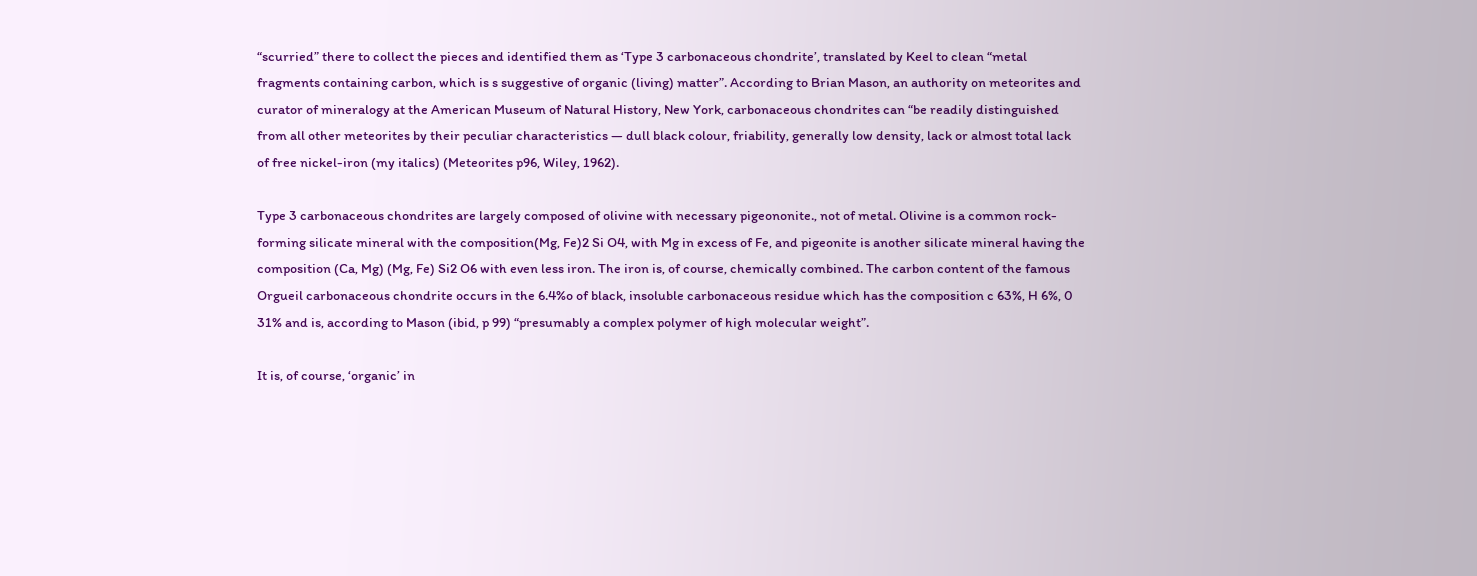“scurried” there to collect the pieces and identified them as ‘Type 3 carbonaceous chondrite’, translated by Keel to clean “metal fragments containing carbon, which is s suggestive of organic (living) matter”. According to Brian Mason, an authority on meteorites and curator of mineralogy at the American Museum of Natural History, New York, carbonaceous chondrites can “be readily distinguished from all other meteorites by their peculiar characteristics — dull black colour, friability, generally low density, lack or almost total lack of free nickel-iron (my italics) (Meteorites p96, Wiley, 1962).

Type 3 carbonaceous chondrites are largely composed of olivine with necessary pigeononite., not of metal. Olivine is a common rock-forming silicate mineral with the composition(Mg, Fe)2 Si O4, with Mg in excess of Fe, and pigeonite is another silicate mineral having the composition (Ca, Mg) (Mg, Fe) Si2 O6 with even less iron. The iron is, of course, chemically combined. The carbon content of the famous Orgueil carbonaceous chondrite occurs in the 6.4%o of black, insoluble carbonaceous residue which has the composition c 63%, H 6%, 0 31% and is, according to Mason (ibid, p 99) “presumably a complex polymer of high molecular weight”.

It is, of course, ‘organic’ in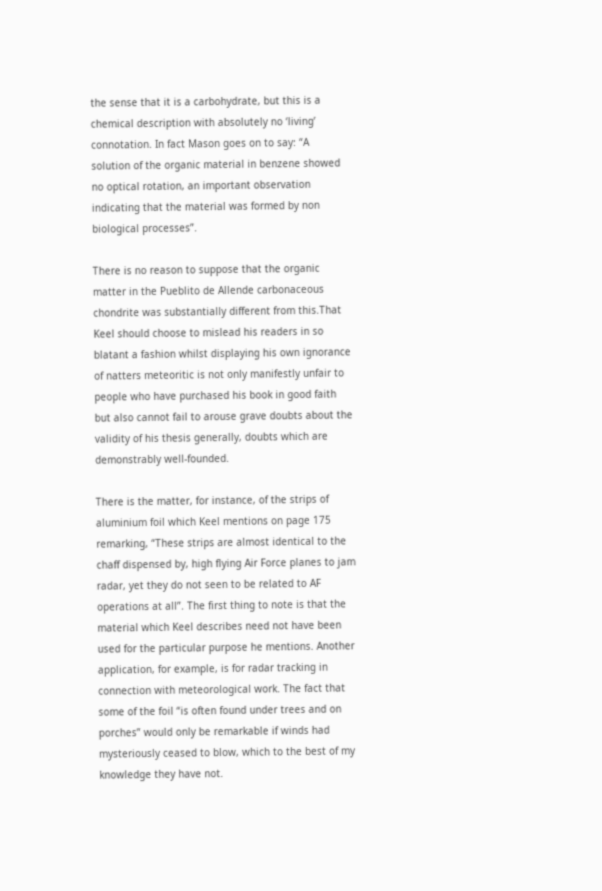the sense that it is a carbohydrate, but this is a chemical description with absolutely no ‘living’ connotation. In fact Mason goes on to say: “A solution of the organic material in benzene showed no optical rotation, an important observation indicating that the material was formed by non biological processes”.

There is no reason to suppose that the organic matter in the Pueblito de Allende carbonaceous chondrite was substantially different from this.That Keel should choose to mislead his readers in so blatant a fashion whilst displaying his own ignorance of natters meteoritic is not only manifestly unfair to people who have purchased his book in good faith but also cannot fail to arouse grave doubts about the validity of his thesis generally, doubts which are demonstrably well-founded.

There is the matter, for instance, of the strips of aluminium foil which Keel mentions on page 175 remarking, “These strips are almost identical to the chaff dispensed by, high flying Air Force planes to jam radar, yet they do not seen to be related to AF operations at all”. The first thing to note is that the material which Keel describes need not have been used for the particular purpose he mentions. Another application, for example, is for radar tracking in connection with meteorological work. The fact that some of the foil “is often found under trees and on porches” would only be remarkable if winds had mysteriously ceased to blow, which to the best of my knowledge they have not.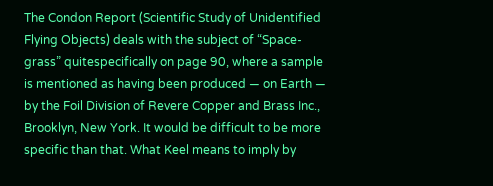The Condon Report (Scientific Study of Unidentified Flying Objects) deals with the subject of “Space-grass” quitespecifically on page 90, where a sample is mentioned as having been produced — on Earth — by the Foil Division of Revere Copper and Brass Inc., Brooklyn, New York. It would be difficult to be more specific than that. What Keel means to imply by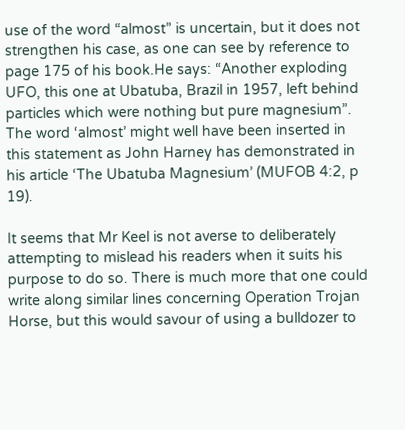use of the word “almost” is uncertain, but it does not strengthen his case, as one can see by reference to page 175 of his book.He says: “Another exploding UFO, this one at Ubatuba, Brazil in 1957, left behind particles which were nothing but pure magnesium”. The word ‘almost’ might well have been inserted in this statement as John Harney has demonstrated in his article ‘The Ubatuba Magnesium’ (MUFOB 4:2, p 19).

It seems that Mr Keel is not averse to deliberately attempting to mislead his readers when it suits his purpose to do so. There is much more that one could write along similar lines concerning Operation Trojan Horse, but this would savour of using a bulldozer to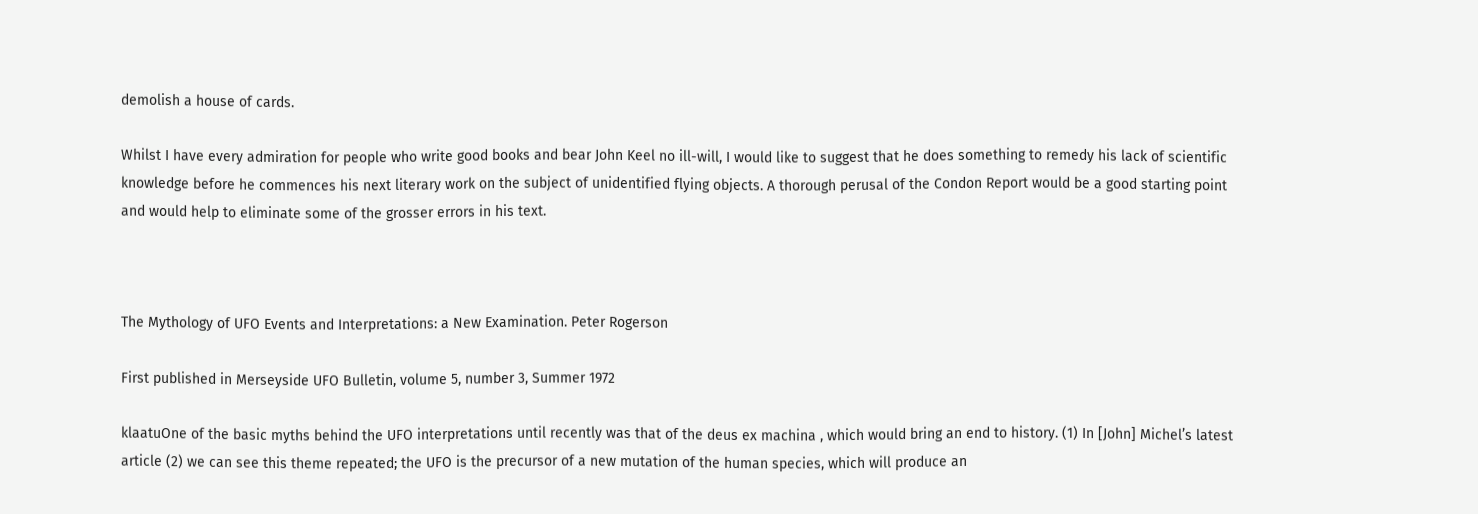demolish a house of cards.

Whilst I have every admiration for people who write good books and bear John Keel no ill-will, I would like to suggest that he does something to remedy his lack of scientific knowledge before he commences his next literary work on the subject of unidentified flying objects. A thorough perusal of the Condon Report would be a good starting point and would help to eliminate some of the grosser errors in his text.



The Mythology of UFO Events and Interpretations: a New Examination. Peter Rogerson

First published in Merseyside UFO Bulletin, volume 5, number 3, Summer 1972

klaatuOne of the basic myths behind the UFO interpretations until recently was that of the deus ex machina , which would bring an end to history. (1) In [John] Michel’s latest article (2) we can see this theme repeated; the UFO is the precursor of a new mutation of the human species, which will produce an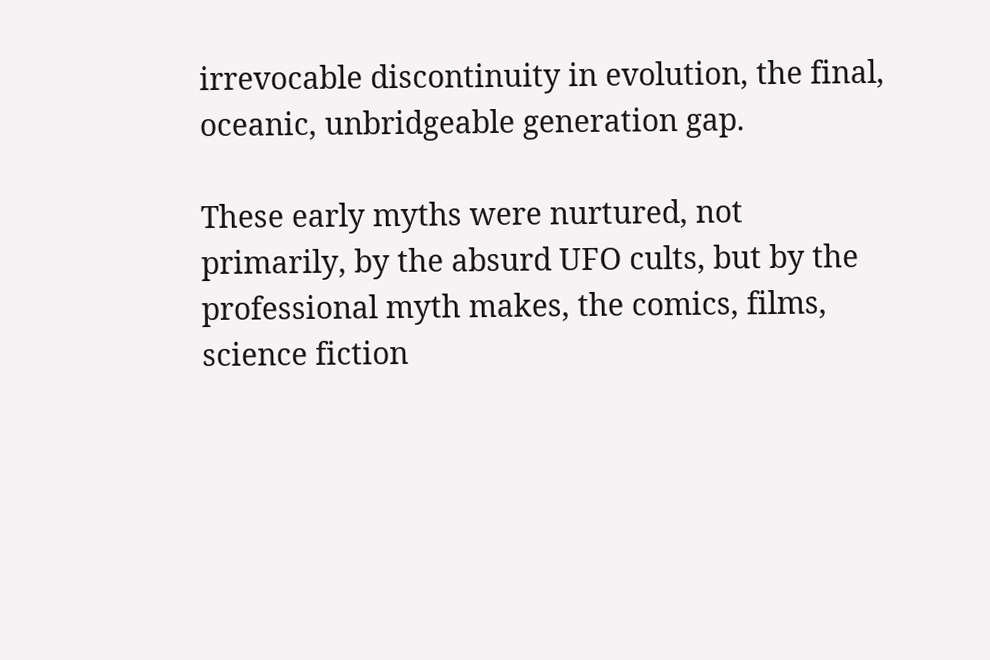irrevocable discontinuity in evolution, the final, oceanic, unbridgeable generation gap.

These early myths were nurtured, not primarily, by the absurd UFO cults, but by the professional myth makes, the comics, films, science fiction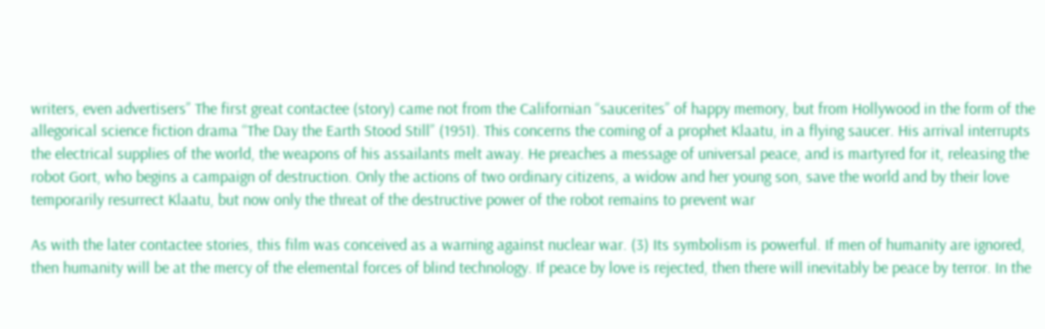writers, even advertisers” The first great contactee (story) came not from the Californian “saucerites” of happy memory, but from Hollywood in the form of the allegorical science fiction drama “The Day the Earth Stood Still” (1951). This concerns the coming of a prophet Klaatu, in a flying saucer. His arrival interrupts the electrical supplies of the world, the weapons of his assailants melt away. He preaches a message of universal peace, and is martyred for it, releasing the robot Gort, who begins a campaign of destruction. Only the actions of two ordinary citizens, a widow and her young son, save the world and by their love temporarily resurrect Klaatu, but now only the threat of the destructive power of the robot remains to prevent war

As with the later contactee stories, this film was conceived as a warning against nuclear war. (3) Its symbolism is powerful. If men of humanity are ignored, then humanity will be at the mercy of the elemental forces of blind technology. If peace by love is rejected, then there will inevitably be peace by terror. In the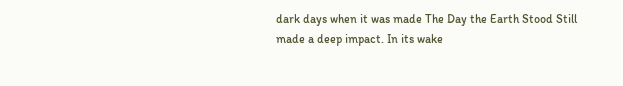dark days when it was made The Day the Earth Stood Still made a deep impact. In its wake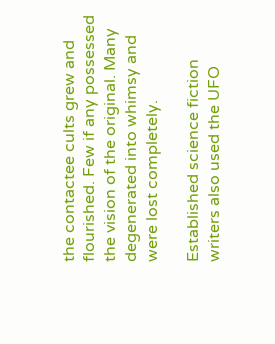the contactee cults grew and flourished. Few if any possessed the vision of the original. Many degenerated into whimsy and were lost completely.

Established science fiction writers also used the UFO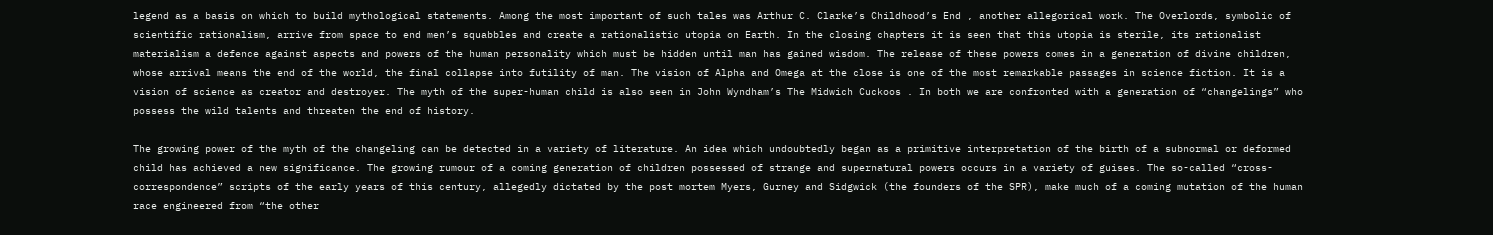legend as a basis on which to build mythological statements. Among the most important of such tales was Arthur C. Clarke’s Childhood’s End , another allegorical work. The Overlords, symbolic of scientific rationalism, arrive from space to end men’s squabbles and create a rationalistic utopia on Earth. In the closing chapters it is seen that this utopia is sterile, its rationalist materialism a defence against aspects and powers of the human personality which must be hidden until man has gained wisdom. The release of these powers comes in a generation of divine children, whose arrival means the end of the world, the final collapse into futility of man. The vision of Alpha and Omega at the close is one of the most remarkable passages in science fiction. It is a vision of science as creator and destroyer. The myth of the super-human child is also seen in John Wyndham’s The Midwich Cuckoos . In both we are confronted with a generation of “changelings” who possess the wild talents and threaten the end of history.

The growing power of the myth of the changeling can be detected in a variety of literature. An idea which undoubtedly began as a primitive interpretation of the birth of a subnormal or deformed child has achieved a new significance. The growing rumour of a coming generation of children possessed of strange and supernatural powers occurs in a variety of guises. The so-called “cross-correspondence” scripts of the early years of this century, allegedly dictated by the post mortem Myers, Gurney and Sidgwick (the founders of the SPR), make much of a coming mutation of the human race engineered from “the other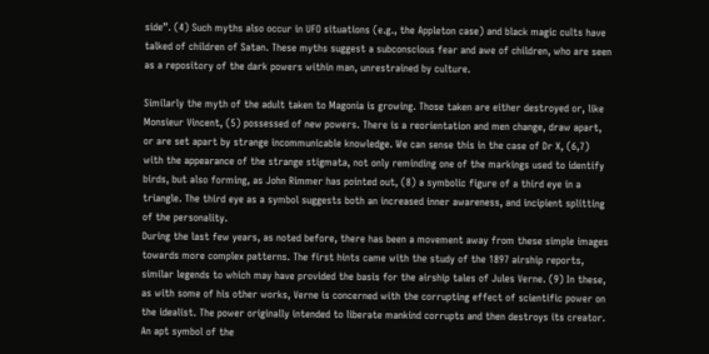side”. (4) Such myths also occur in UFO situations (e.g., the Appleton case) and black magic cults have talked of children of Satan. These myths suggest a subconscious fear and awe of children, who are seen as a repository of the dark powers within man, unrestrained by culture.

Similarly the myth of the adult taken to Magonia is growing. Those taken are either destroyed or, like Monsieur Vincent, (5) possessed of new powers. There is a reorientation and men change, draw apart, or are set apart by strange incommunicable knowledge. We can sense this in the case of Dr X, (6,7) with the appearance of the strange stigmata, not only reminding one of the markings used to identify birds, but also forming, as John Rimmer has pointed out, (8) a symbolic figure of a third eye in a triangle. The third eye as a symbol suggests both an increased inner awareness, and incipient splitting of the personality.
During the last few years, as noted before, there has been a movement away from these simple images towards more complex patterns. The first hints came with the study of the 1897 airship reports, similar legends to which may have provided the basis for the airship tales of Jules Verne. (9) In these, as with some of his other works, Verne is concerned with the corrupting effect of scientific power on the idealist. The power originally intended to liberate mankind corrupts and then destroys its creator. An apt symbol of the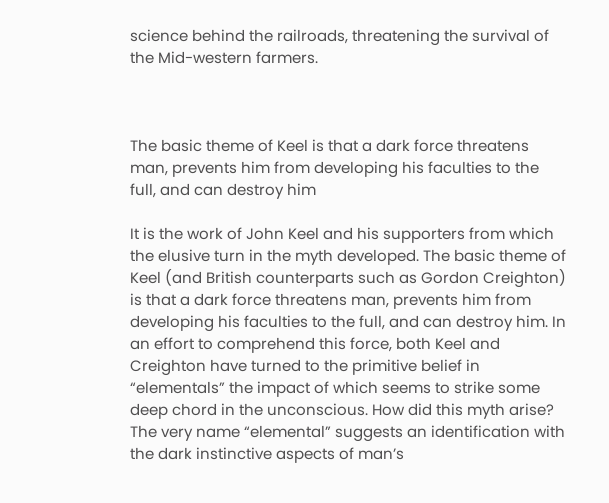science behind the railroads, threatening the survival of the Mid-western farmers.



The basic theme of Keel is that a dark force threatens man, prevents him from developing his faculties to the full, and can destroy him

It is the work of John Keel and his supporters from which the elusive turn in the myth developed. The basic theme of Keel (and British counterparts such as Gordon Creighton) is that a dark force threatens man, prevents him from developing his faculties to the full, and can destroy him. In an effort to comprehend this force, both Keel and Creighton have turned to the primitive belief in “elementals” the impact of which seems to strike some deep chord in the unconscious. How did this myth arise?
The very name “elemental” suggests an identification with the dark instinctive aspects of man’s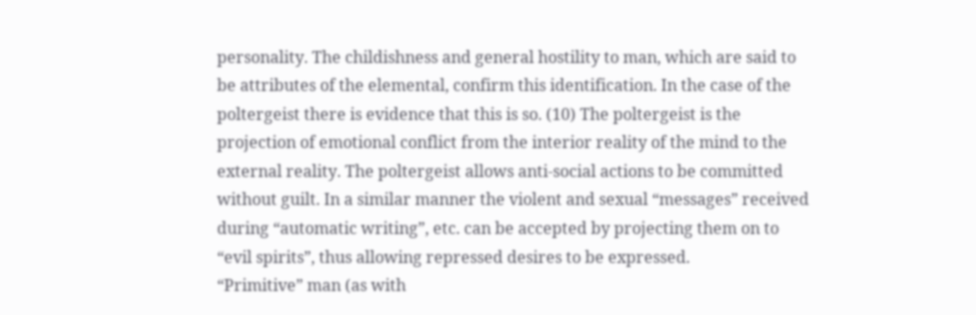personality. The childishness and general hostility to man, which are said to be attributes of the elemental, confirm this identification. In the case of the poltergeist there is evidence that this is so. (10) The poltergeist is the projection of emotional conflict from the interior reality of the mind to the external reality. The poltergeist allows anti-social actions to be committed without guilt. In a similar manner the violent and sexual “messages” received during “automatic writing”, etc. can be accepted by projecting them on to “evil spirits”, thus allowing repressed desires to be expressed.
“Primitive” man (as with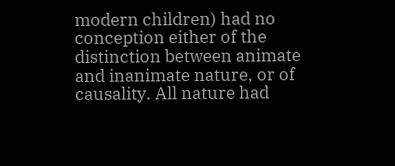modern children) had no conception either of the distinction between animate and inanimate nature, or of causality. All nature had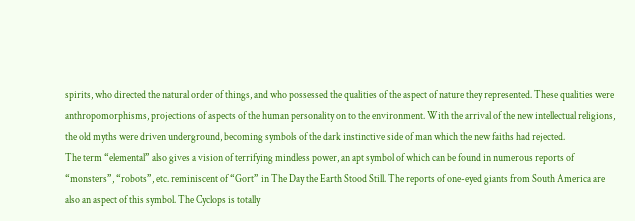spirits, who directed the natural order of things, and who possessed the qualities of the aspect of nature they represented. These qualities were anthropomorphisms, projections of aspects of the human personality on to the environment. With the arrival of the new intellectual religions, the old myths were driven underground, becoming symbols of the dark instinctive side of man which the new faiths had rejected.
The term “elemental” also gives a vision of terrifying mindless power, an apt symbol of which can be found in numerous reports of “monsters”, “robots”, etc. reminiscent of “Gort” in The Day the Earth Stood Still. The reports of one-eyed giants from South America are also an aspect of this symbol. The Cyclops is totally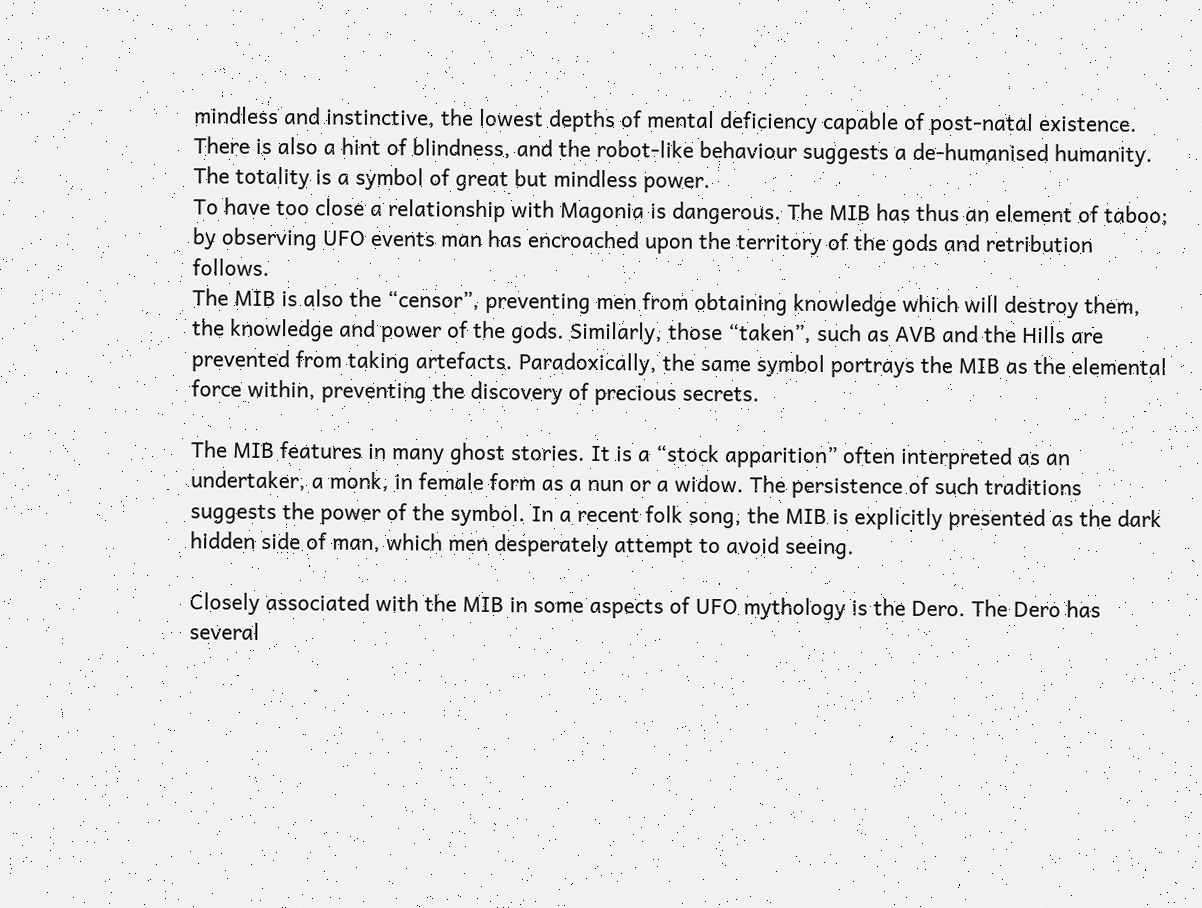mindless and instinctive, the lowest depths of mental deficiency capable of post-natal existence. There is also a hint of blindness, and the robot-like behaviour suggests a de-humanised humanity. The totality is a symbol of great but mindless power.
To have too close a relationship with Magonia is dangerous. The MIB has thus an element of taboo; by observing UFO events man has encroached upon the territory of the gods and retribution follows.
The MIB is also the “censor”, preventing men from obtaining knowledge which will destroy them, the knowledge and power of the gods. Similarly, those “taken”, such as AVB and the Hills are prevented from taking artefacts. Paradoxically, the same symbol portrays the MIB as the elemental force within, preventing the discovery of precious secrets.

The MIB features in many ghost stories. It is a “stock apparition” often interpreted as an undertaker, a monk, in female form as a nun or a widow. The persistence of such traditions suggests the power of the symbol. In a recent folk song, the MIB is explicitly presented as the dark hidden side of man, which men desperately attempt to avoid seeing.

Closely associated with the MIB in some aspects of UFO mythology is the Dero. The Dero has several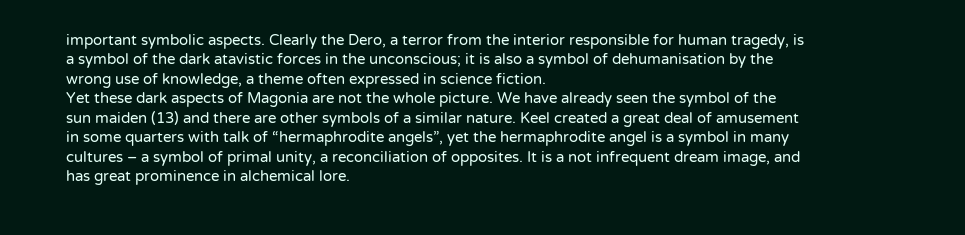important symbolic aspects. Clearly the Dero, a terror from the interior responsible for human tragedy, is a symbol of the dark atavistic forces in the unconscious; it is also a symbol of dehumanisation by the wrong use of knowledge, a theme often expressed in science fiction.
Yet these dark aspects of Magonia are not the whole picture. We have already seen the symbol of the sun maiden (13) and there are other symbols of a similar nature. Keel created a great deal of amusement in some quarters with talk of “hermaphrodite angels”, yet the hermaphrodite angel is a symbol in many cultures – a symbol of primal unity, a reconciliation of opposites. It is a not infrequent dream image, and has great prominence in alchemical lore.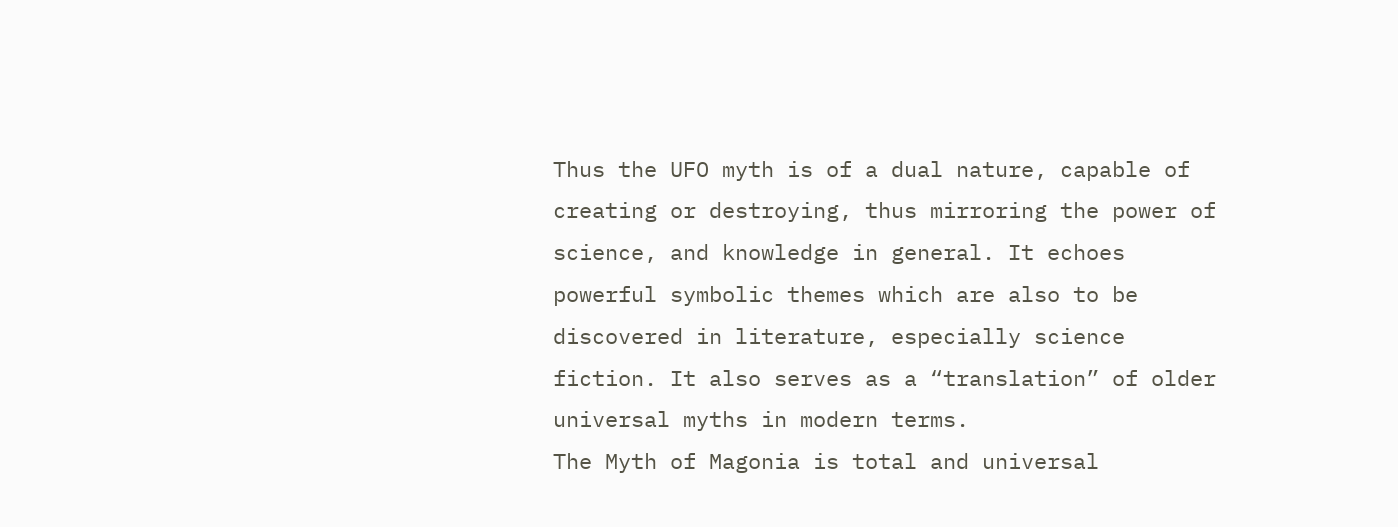Thus the UFO myth is of a dual nature, capable of creating or destroying, thus mirroring the power of science, and knowledge in general. It echoes powerful symbolic themes which are also to be discovered in literature, especially science fiction. It also serves as a “translation” of older universal myths in modern terms.
The Myth of Magonia is total and universal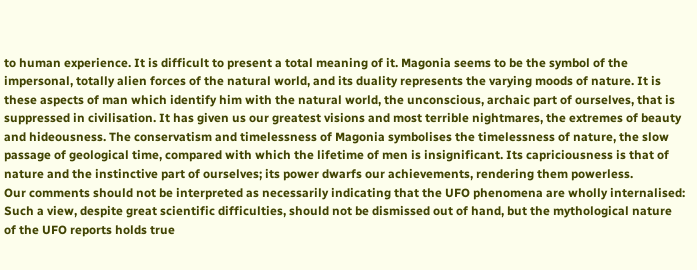to human experience. It is difficult to present a total meaning of it. Magonia seems to be the symbol of the impersonal, totally alien forces of the natural world, and its duality represents the varying moods of nature. It is these aspects of man which identify him with the natural world, the unconscious, archaic part of ourselves, that is suppressed in civilisation. It has given us our greatest visions and most terrible nightmares, the extremes of beauty and hideousness. The conservatism and timelessness of Magonia symbolises the timelessness of nature, the slow passage of geological time, compared with which the lifetime of men is insignificant. Its capriciousness is that of nature and the instinctive part of ourselves; its power dwarfs our achievements, rendering them powerless.
Our comments should not be interpreted as necessarily indicating that the UFO phenomena are wholly internalised: Such a view, despite great scientific difficulties, should not be dismissed out of hand, but the mythological nature of the UFO reports holds true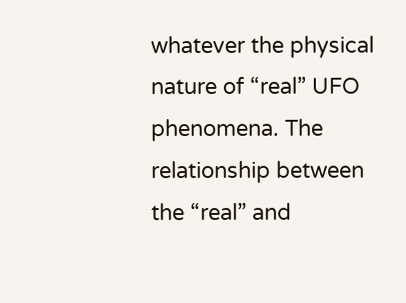whatever the physical nature of “real” UFO phenomena. The relationship between the “real” and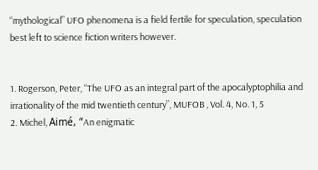“mythological” UFO phenomena is a field fertile for speculation, speculation best left to science fiction writers however.


1. Rogerson, Peter, “The UFO as an integral part of the apocalyptophilia and irrationality of the mid twentieth century”, MUFOB , Vol. 4, No. 1, 5
2. Michel, Aimé, “An enigmatic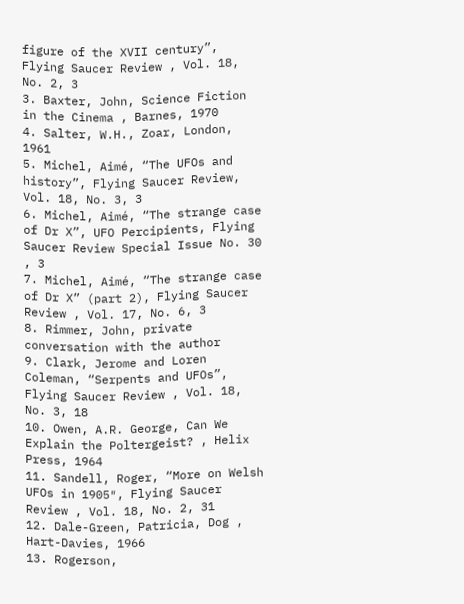figure of the XVII century”, Flying Saucer Review , Vol. 18, No. 2, 3
3. Baxter, John, Science Fiction in the Cinema , Barnes, 1970
4. Salter, W.H., Zoar, London, 1961
5. Michel, Aimé, “The UFOs and history”, Flying Saucer Review, Vol. 18, No. 3, 3
6. Michel, Aimé, “The strange case of Dr X”, UFO Percipients, Flying Saucer Review Special Issue No. 30 , 3
7. Michel, Aimé, “The strange case of Dr X” (part 2), Flying Saucer Review , Vol. 17, No. 6, 3
8. Rimmer, John, private conversation with the author
9. Clark, Jerome and Loren Coleman, “Serpents and UFOs”, Flying Saucer Review , Vol. 18, No. 3, 18
10. Owen, A.R. George, Can We Explain the Poltergeist? , Helix Press, 1964
11. Sandell, Roger, “More on Welsh UFOs in 1905″, Flying Saucer Review , Vol. 18, No. 2, 31
12. Dale-Green, Patricia, Dog , Hart-Davies, 1966
13. Rogerson,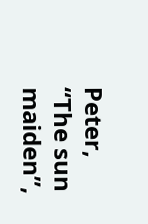Peter, “The sun maiden”,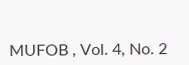MUFOB , Vol. 4, No. 2